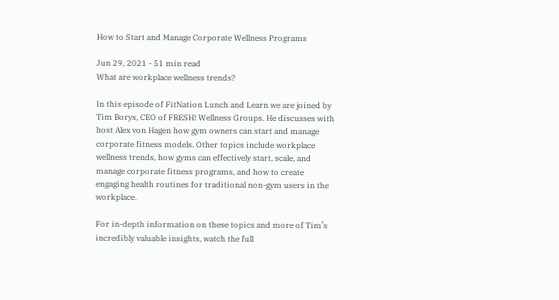How to Start and Manage Corporate Wellness Programs

Jun 29, 2021 - 51 min read
What are workplace wellness trends?

In this episode of FitNation Lunch and Learn we are joined by Tim Borys, CEO of FRESH! Wellness Groups. He discusses with host Alex von Hagen how gym owners can start and manage corporate fitness models. Other topics include workplace wellness trends, how gyms can effectively start, scale, and manage corporate fitness programs, and how to create engaging health routines for traditional non-gym users in the workplace.

For in-depth information on these topics and more of Tim’s incredibly valuable insights, watch the full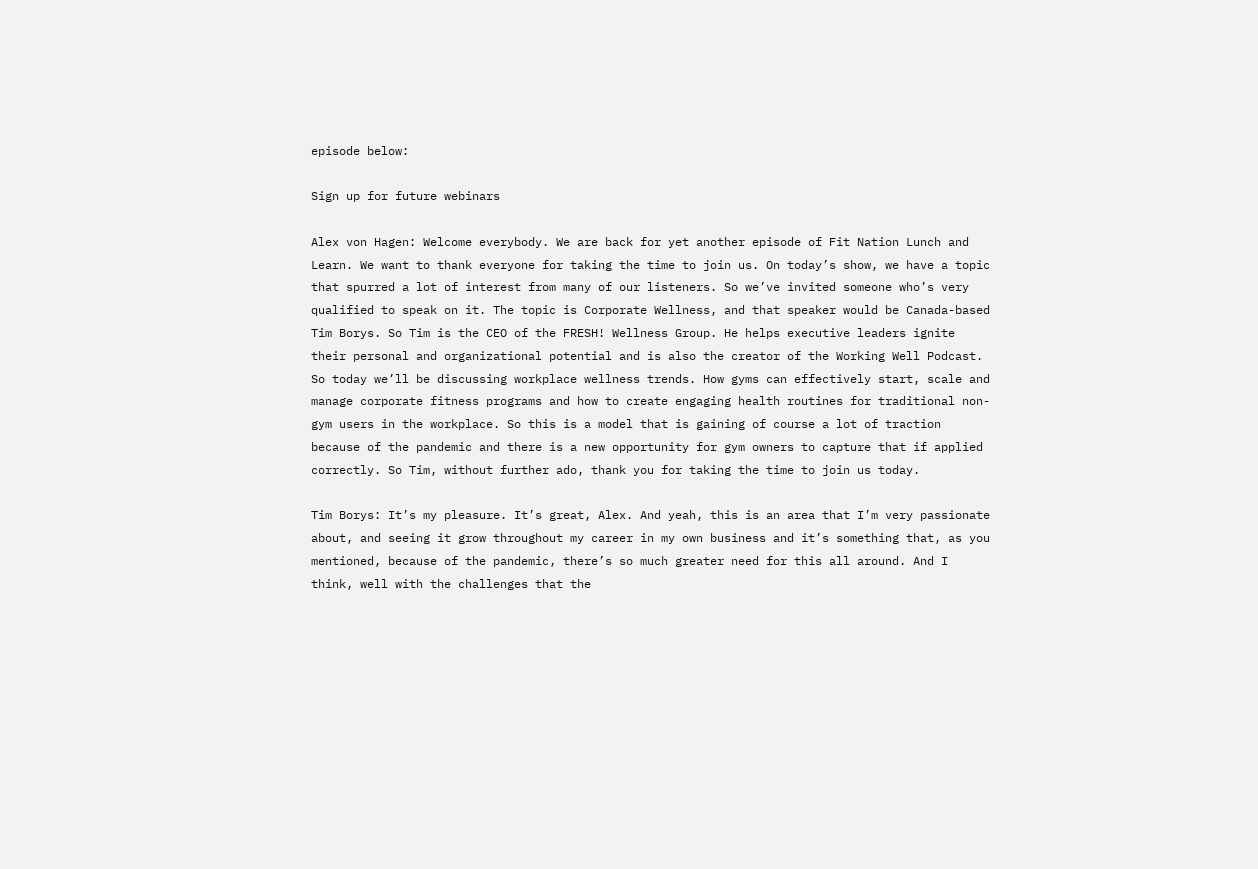episode below:

Sign up for future webinars

Alex von Hagen: Welcome everybody. We are back for yet another episode of Fit Nation Lunch and Learn. We want to thank everyone for taking the time to join us. On today’s show, we have a topic that spurred a lot of interest from many of our listeners. So we’ve invited someone who’s very qualified to speak on it. The topic is Corporate Wellness, and that speaker would be Canada-based Tim Borys. So Tim is the CEO of the FRESH! Wellness Group. He helps executive leaders ignite their personal and organizational potential and is also the creator of the Working Well Podcast. So today we’ll be discussing workplace wellness trends. How gyms can effectively start, scale and manage corporate fitness programs and how to create engaging health routines for traditional non-gym users in the workplace. So this is a model that is gaining of course a lot of traction because of the pandemic and there is a new opportunity for gym owners to capture that if applied correctly. So Tim, without further ado, thank you for taking the time to join us today.

Tim Borys: It’s my pleasure. It’s great, Alex. And yeah, this is an area that I’m very passionate about, and seeing it grow throughout my career in my own business and it’s something that, as you mentioned, because of the pandemic, there’s so much greater need for this all around. And I think, well with the challenges that the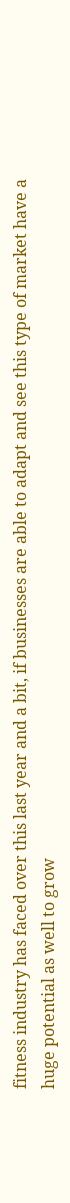fitness industry has faced over this last year and a bit, if businesses are able to adapt and see this type of market have a huge potential as well to grow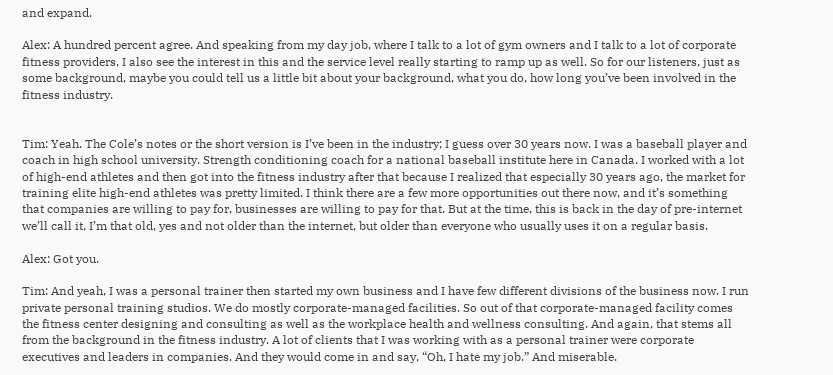and expand.

Alex: A hundred percent agree. And speaking from my day job, where I talk to a lot of gym owners and I talk to a lot of corporate fitness providers, I also see the interest in this and the service level really starting to ramp up as well. So for our listeners, just as some background, maybe you could tell us a little bit about your background, what you do, how long you’ve been involved in the fitness industry.


Tim: Yeah. The Cole’s notes or the short version is I’ve been in the industry; I guess over 30 years now. I was a baseball player and coach in high school university. Strength conditioning coach for a national baseball institute here in Canada. I worked with a lot of high-end athletes and then got into the fitness industry after that because I realized that especially 30 years ago, the market for training elite high-end athletes was pretty limited. I think there are a few more opportunities out there now, and it’s something that companies are willing to pay for, businesses are willing to pay for that. But at the time, this is back in the day of pre-internet we’ll call it, I’m that old, yes and not older than the internet, but older than everyone who usually uses it on a regular basis.

Alex: Got you.

Tim: And yeah, I was a personal trainer then started my own business and I have few different divisions of the business now. I run private personal training studios. We do mostly corporate-managed facilities. So out of that corporate-managed facility comes the fitness center designing and consulting as well as the workplace health and wellness consulting. And again, that stems all from the background in the fitness industry. A lot of clients that I was working with as a personal trainer were corporate executives and leaders in companies. And they would come in and say, “Oh, I hate my job.” And miserable.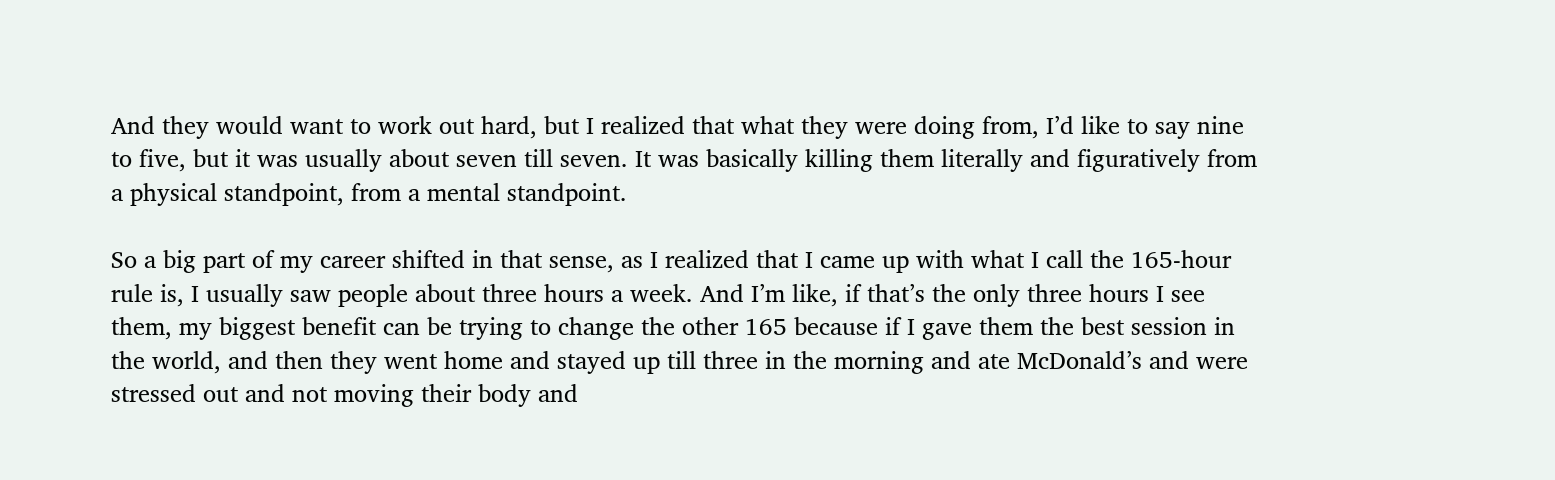And they would want to work out hard, but I realized that what they were doing from, I’d like to say nine to five, but it was usually about seven till seven. It was basically killing them literally and figuratively from a physical standpoint, from a mental standpoint.

So a big part of my career shifted in that sense, as I realized that I came up with what I call the 165-hour rule is, I usually saw people about three hours a week. And I’m like, if that’s the only three hours I see them, my biggest benefit can be trying to change the other 165 because if I gave them the best session in the world, and then they went home and stayed up till three in the morning and ate McDonald’s and were stressed out and not moving their body and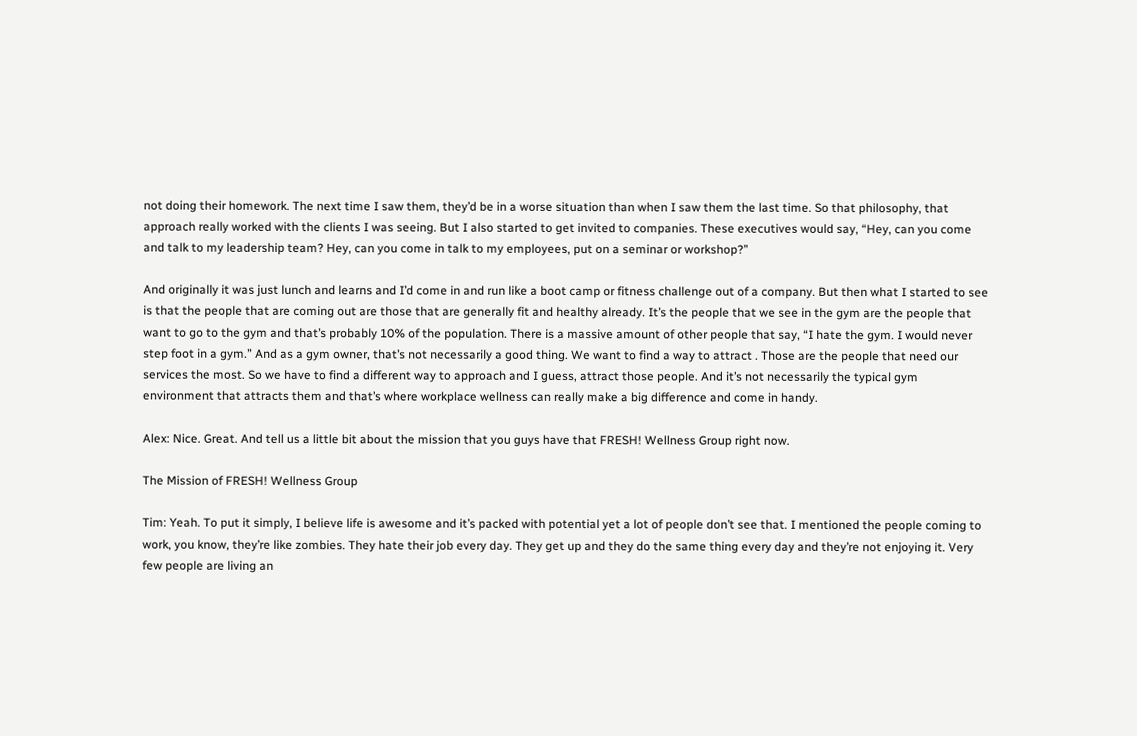not doing their homework. The next time I saw them, they’d be in a worse situation than when I saw them the last time. So that philosophy, that approach really worked with the clients I was seeing. But I also started to get invited to companies. These executives would say, “Hey, can you come and talk to my leadership team? Hey, can you come in talk to my employees, put on a seminar or workshop?”

And originally it was just lunch and learns and I’d come in and run like a boot camp or fitness challenge out of a company. But then what I started to see is that the people that are coming out are those that are generally fit and healthy already. It’s the people that we see in the gym are the people that want to go to the gym and that’s probably 10% of the population. There is a massive amount of other people that say, “I hate the gym. I would never step foot in a gym.” And as a gym owner, that’s not necessarily a good thing. We want to find a way to attract . Those are the people that need our services the most. So we have to find a different way to approach and I guess, attract those people. And it’s not necessarily the typical gym environment that attracts them and that’s where workplace wellness can really make a big difference and come in handy.

Alex: Nice. Great. And tell us a little bit about the mission that you guys have that FRESH! Wellness Group right now.

The Mission of FRESH! Wellness Group

Tim: Yeah. To put it simply, I believe life is awesome and it’s packed with potential yet a lot of people don’t see that. I mentioned the people coming to work, you know, they’re like zombies. They hate their job every day. They get up and they do the same thing every day and they’re not enjoying it. Very few people are living an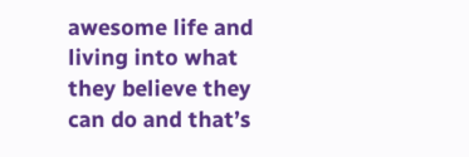awesome life and living into what they believe they can do and that’s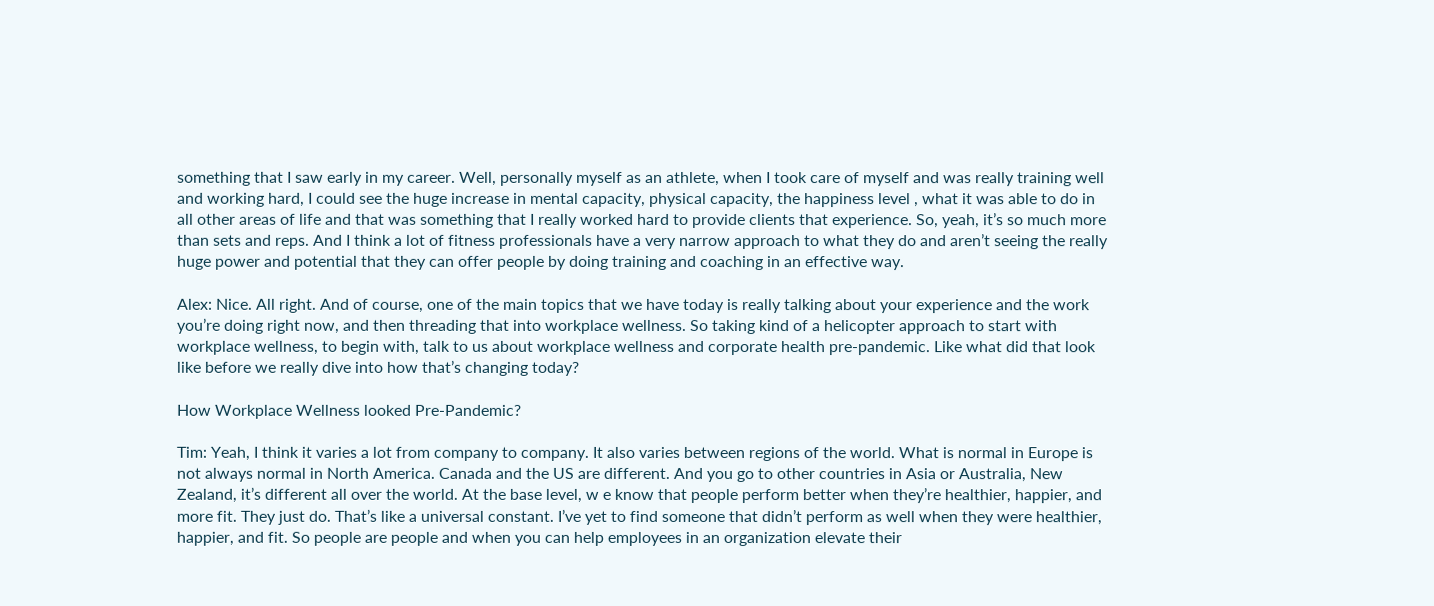something that I saw early in my career. Well, personally myself as an athlete, when I took care of myself and was really training well and working hard, I could see the huge increase in mental capacity, physical capacity, the happiness level , what it was able to do in all other areas of life and that was something that I really worked hard to provide clients that experience. So, yeah, it’s so much more than sets and reps. And I think a lot of fitness professionals have a very narrow approach to what they do and aren’t seeing the really huge power and potential that they can offer people by doing training and coaching in an effective way.

Alex: Nice. All right. And of course, one of the main topics that we have today is really talking about your experience and the work you’re doing right now, and then threading that into workplace wellness. So taking kind of a helicopter approach to start with workplace wellness, to begin with, talk to us about workplace wellness and corporate health pre-pandemic. Like what did that look like before we really dive into how that’s changing today?

How Workplace Wellness looked Pre-Pandemic?

Tim: Yeah, I think it varies a lot from company to company. It also varies between regions of the world. What is normal in Europe is not always normal in North America. Canada and the US are different. And you go to other countries in Asia or Australia, New Zealand, it’s different all over the world. At the base level, w e know that people perform better when they’re healthier, happier, and more fit. They just do. That’s like a universal constant. I’ve yet to find someone that didn’t perform as well when they were healthier, happier, and fit. So people are people and when you can help employees in an organization elevate their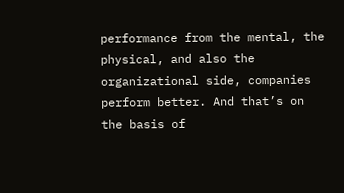performance from the mental, the physical, and also the organizational side, companies perform better. And that’s on the basis of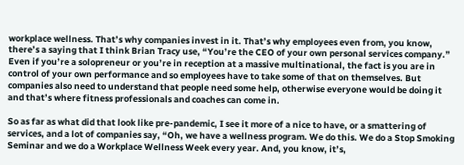workplace wellness. That’s why companies invest in it. That’s why employees even from, you know, there’s a saying that I think Brian Tracy use, “You’re the CEO of your own personal services company.” Even if you’re a solopreneur or you’re in reception at a massive multinational, the fact is you are in control of your own performance and so employees have to take some of that on themselves. But companies also need to understand that people need some help, otherwise everyone would be doing it and that’s where fitness professionals and coaches can come in.

So as far as what did that look like pre-pandemic, I see it more of a nice to have, or a smattering of services, and a lot of companies say, “Oh, we have a wellness program. We do this. We do a Stop Smoking Seminar and we do a Workplace Wellness Week every year. And, you know, it’s,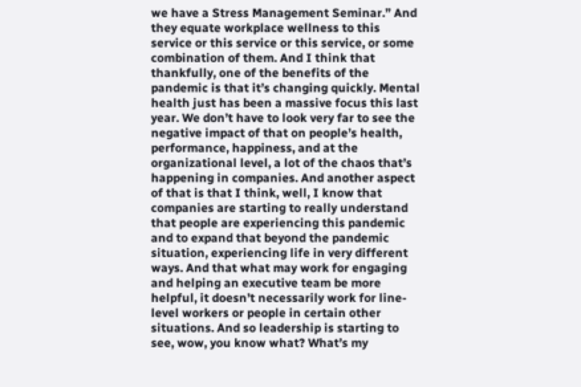we have a Stress Management Seminar.” And they equate workplace wellness to this service or this service or this service, or some combination of them. And I think that thankfully, one of the benefits of the pandemic is that it’s changing quickly. Mental health just has been a massive focus this last year. We don’t have to look very far to see the negative impact of that on people’s health, performance, happiness, and at the organizational level, a lot of the chaos that’s happening in companies. And another aspect of that is that I think, well, I know that companies are starting to really understand that people are experiencing this pandemic and to expand that beyond the pandemic situation, experiencing life in very different ways. And that what may work for engaging and helping an executive team be more helpful, it doesn’t necessarily work for line-level workers or people in certain other situations. And so leadership is starting to see, wow, you know what? What’s my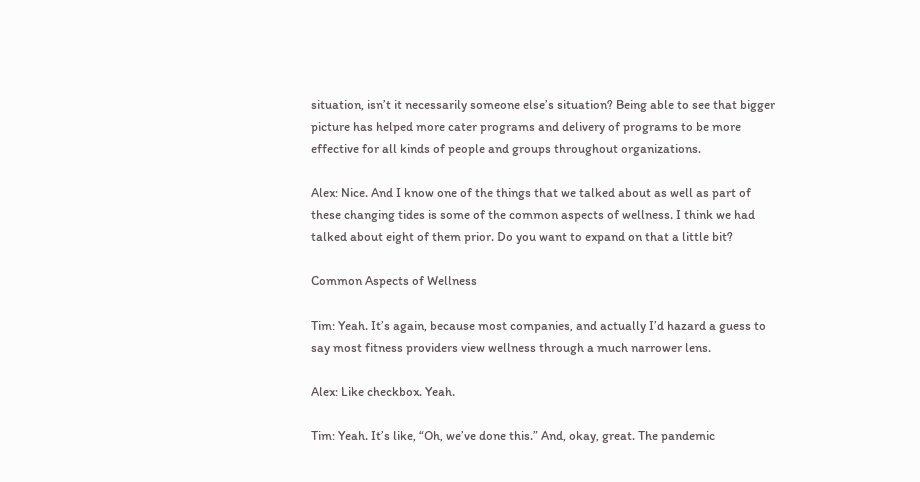situation, isn’t it necessarily someone else’s situation? Being able to see that bigger picture has helped more cater programs and delivery of programs to be more effective for all kinds of people and groups throughout organizations.

Alex: Nice. And I know one of the things that we talked about as well as part of these changing tides is some of the common aspects of wellness. I think we had talked about eight of them prior. Do you want to expand on that a little bit?

Common Aspects of Wellness

Tim: Yeah. It’s again, because most companies, and actually I’d hazard a guess to say most fitness providers view wellness through a much narrower lens.

Alex: Like checkbox. Yeah.

Tim: Yeah. It’s like, “Oh, we’ve done this.” And, okay, great. The pandemic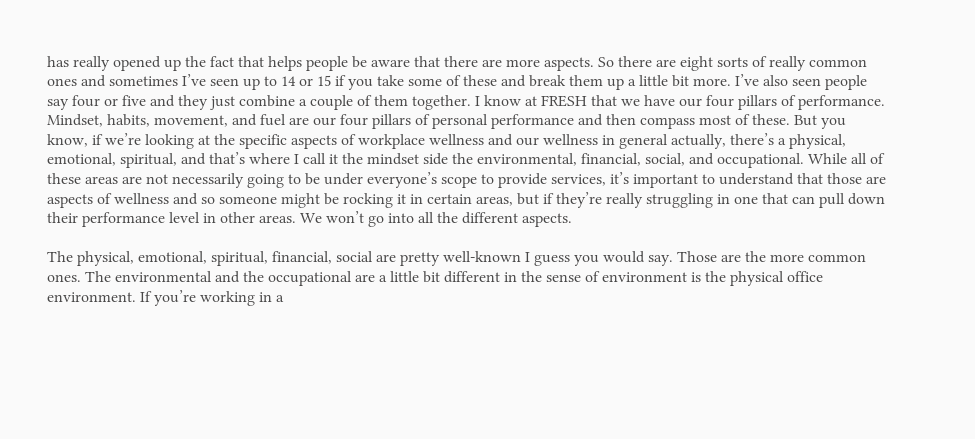has really opened up the fact that helps people be aware that there are more aspects. So there are eight sorts of really common ones and sometimes I’ve seen up to 14 or 15 if you take some of these and break them up a little bit more. I’ve also seen people say four or five and they just combine a couple of them together. I know at FRESH that we have our four pillars of performance. Mindset, habits, movement, and fuel are our four pillars of personal performance and then compass most of these. But you know, if we’re looking at the specific aspects of workplace wellness and our wellness in general actually, there’s a physical, emotional, spiritual, and that’s where I call it the mindset side the environmental, financial, social, and occupational. While all of these areas are not necessarily going to be under everyone’s scope to provide services, it’s important to understand that those are aspects of wellness and so someone might be rocking it in certain areas, but if they’re really struggling in one that can pull down their performance level in other areas. We won’t go into all the different aspects.

The physical, emotional, spiritual, financial, social are pretty well-known I guess you would say. Those are the more common ones. The environmental and the occupational are a little bit different in the sense of environment is the physical office environment. If you’re working in a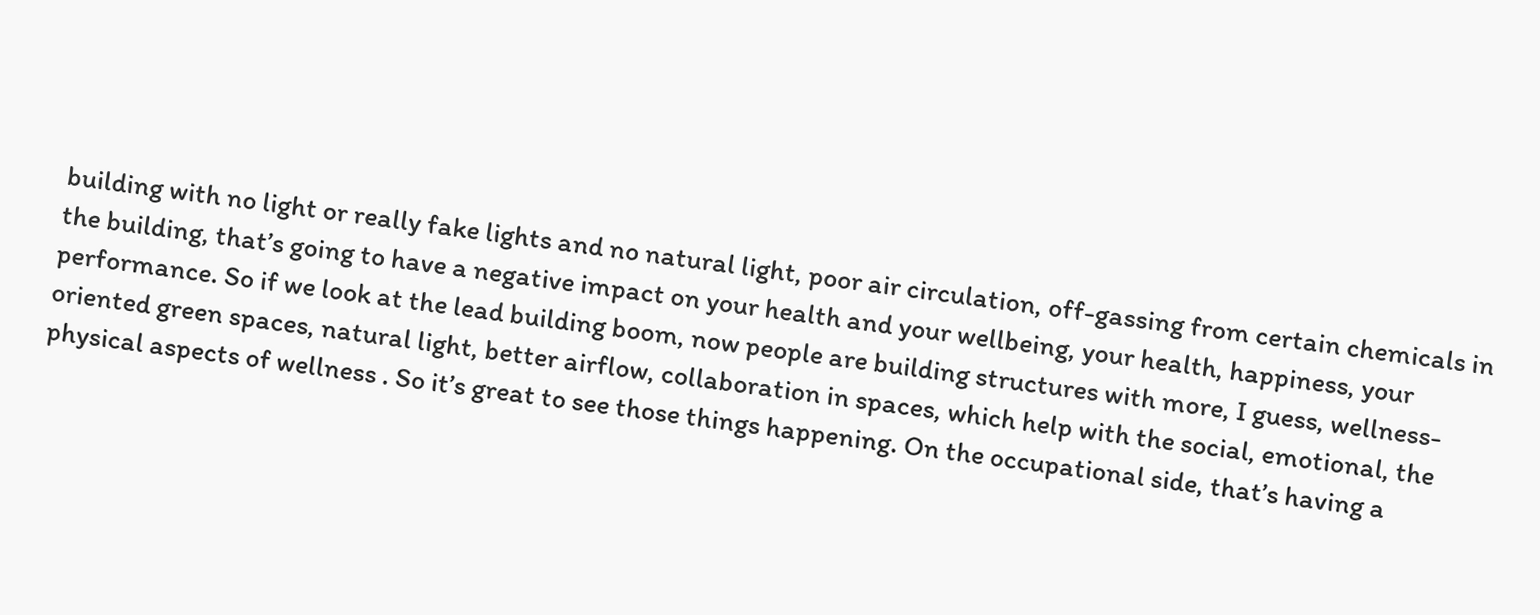building with no light or really fake lights and no natural light, poor air circulation, off-gassing from certain chemicals in the building, that’s going to have a negative impact on your health and your wellbeing, your health, happiness, your performance. So if we look at the lead building boom, now people are building structures with more, I guess, wellness-oriented green spaces, natural light, better airflow, collaboration in spaces, which help with the social, emotional, the physical aspects of wellness . So it’s great to see those things happening. On the occupational side, that’s having a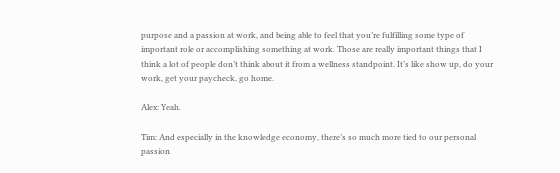purpose and a passion at work, and being able to feel that you’re fulfilling some type of important role or accomplishing something at work. Those are really important things that I think a lot of people don’t think about it from a wellness standpoint. It’s like show up, do your work, get your paycheck, go home.

Alex: Yeah.

Tim: And especially in the knowledge economy, there’s so much more tied to our personal passion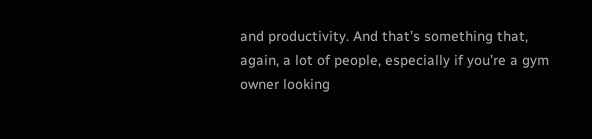and productivity. And that’s something that, again, a lot of people, especially if you’re a gym owner looking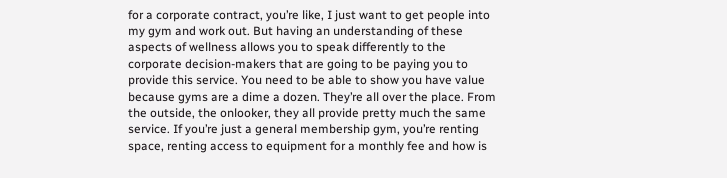for a corporate contract, you’re like, I just want to get people into my gym and work out. But having an understanding of these aspects of wellness allows you to speak differently to the corporate decision-makers that are going to be paying you to provide this service. You need to be able to show you have value because gyms are a dime a dozen. They’re all over the place. From the outside, the onlooker, they all provide pretty much the same service. If you’re just a general membership gym, you’re renting space, renting access to equipment for a monthly fee and how is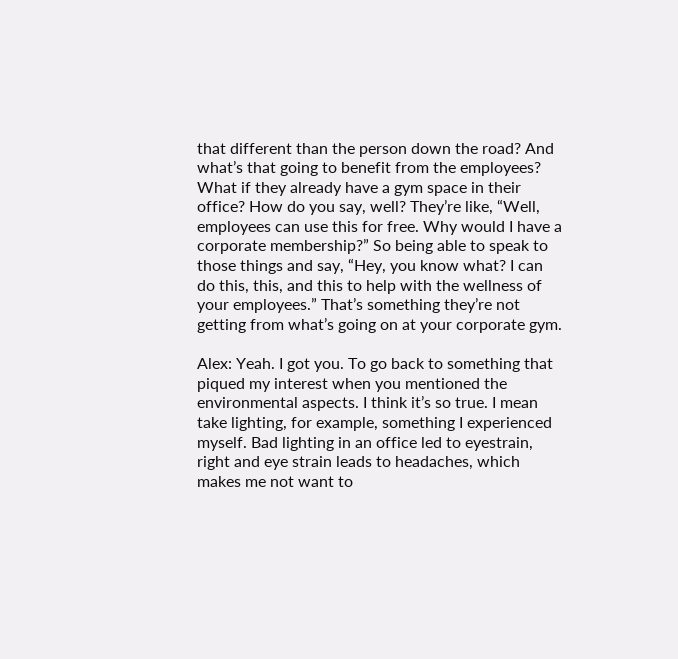that different than the person down the road? And what’s that going to benefit from the employees? What if they already have a gym space in their office? How do you say, well? They’re like, “Well, employees can use this for free. Why would I have a corporate membership?” So being able to speak to those things and say, “Hey, you know what? I can do this, this, and this to help with the wellness of your employees.” That’s something they’re not getting from what’s going on at your corporate gym.

Alex: Yeah. I got you. To go back to something that piqued my interest when you mentioned the environmental aspects. I think it’s so true. I mean take lighting, for example, something I experienced myself. Bad lighting in an office led to eyestrain, right and eye strain leads to headaches, which makes me not want to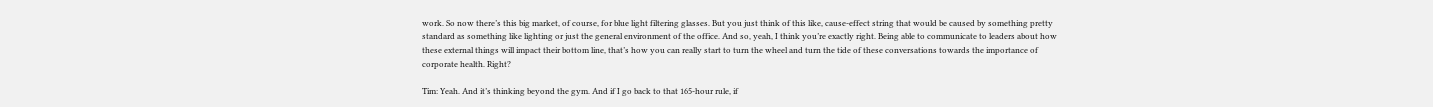work. So now there’s this big market, of course, for blue light filtering glasses. But you just think of this like, cause-effect string that would be caused by something pretty standard as something like lighting or just the general environment of the office. And so, yeah, I think you’re exactly right. Being able to communicate to leaders about how these external things will impact their bottom line, that’s how you can really start to turn the wheel and turn the tide of these conversations towards the importance of corporate health. Right?

Tim: Yeah. And it’s thinking beyond the gym. And if I go back to that 165-hour rule, if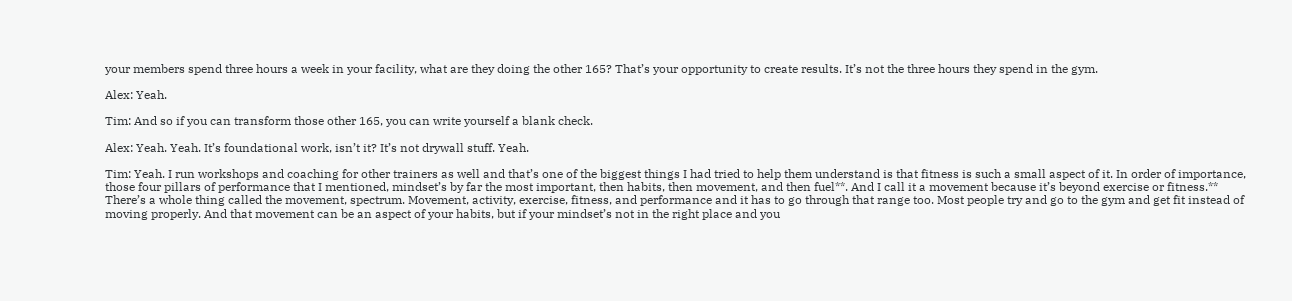your members spend three hours a week in your facility, what are they doing the other 165? That’s your opportunity to create results. It’s not the three hours they spend in the gym.

Alex: Yeah.

Tim: And so if you can transform those other 165, you can write yourself a blank check.

Alex: Yeah. Yeah. It’s foundational work, isn’t it? It’s not drywall stuff. Yeah.

Tim: Yeah. I run workshops and coaching for other trainers as well and that’s one of the biggest things I had tried to help them understand is that fitness is such a small aspect of it. In order of importance, those four pillars of performance that I mentioned, mindset’s by far the most important, then habits, then movement, and then fuel**. And I call it a movement because it’s beyond exercise or fitness.** There’s a whole thing called the movement, spectrum. Movement, activity, exercise, fitness, and performance and it has to go through that range too. Most people try and go to the gym and get fit instead of moving properly. And that movement can be an aspect of your habits, but if your mindset’s not in the right place and you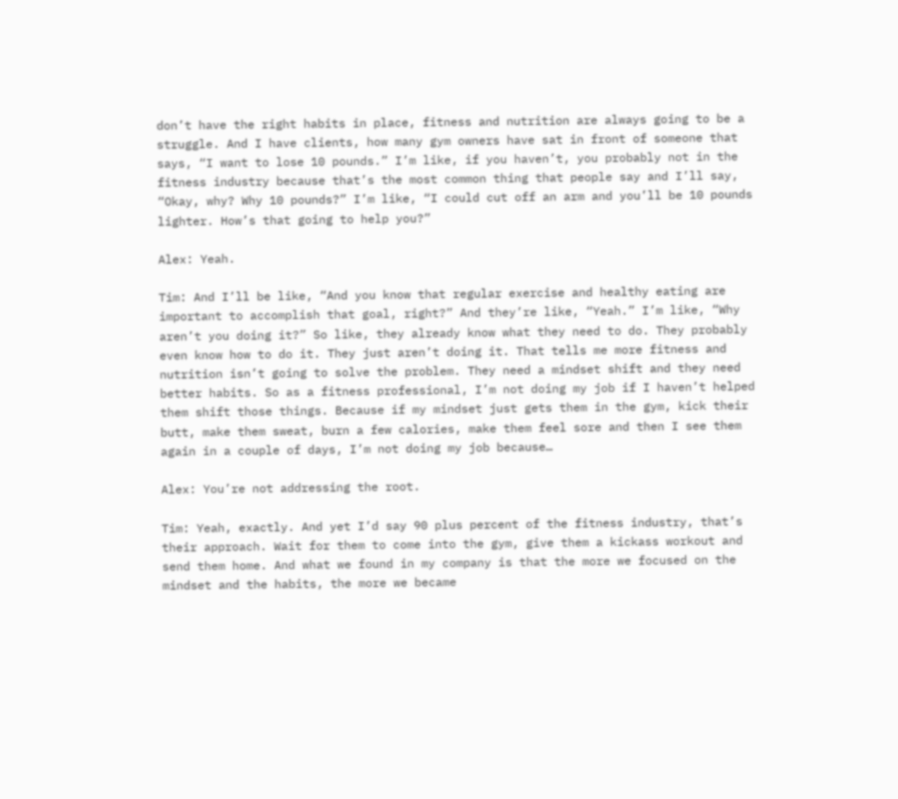don’t have the right habits in place, fitness and nutrition are always going to be a struggle. And I have clients, how many gym owners have sat in front of someone that says, “I want to lose 10 pounds.” I’m like, if you haven’t, you probably not in the fitness industry because that’s the most common thing that people say and I’ll say, “Okay, why? Why 10 pounds?” I’m like, “I could cut off an arm and you’ll be 10 pounds lighter. How’s that going to help you?”

Alex: Yeah.

Tim: And I’ll be like, “And you know that regular exercise and healthy eating are important to accomplish that goal, right?” And they’re like, “Yeah.” I’m like, “Why aren’t you doing it?” So like, they already know what they need to do. They probably even know how to do it. They just aren’t doing it. That tells me more fitness and nutrition isn’t going to solve the problem. They need a mindset shift and they need better habits. So as a fitness professional, I’m not doing my job if I haven’t helped them shift those things. Because if my mindset just gets them in the gym, kick their butt, make them sweat, burn a few calories, make them feel sore and then I see them again in a couple of days, I’m not doing my job because…

Alex: You’re not addressing the root.

Tim: Yeah, exactly. And yet I’d say 90 plus percent of the fitness industry, that’s their approach. Wait for them to come into the gym, give them a kickass workout and send them home. And what we found in my company is that the more we focused on the mindset and the habits, the more we became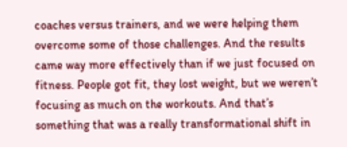coaches versus trainers, and we were helping them overcome some of those challenges. And the results came way more effectively than if we just focused on fitness. People got fit, they lost weight, but we weren’t focusing as much on the workouts. And that’s something that was a really transformational shift in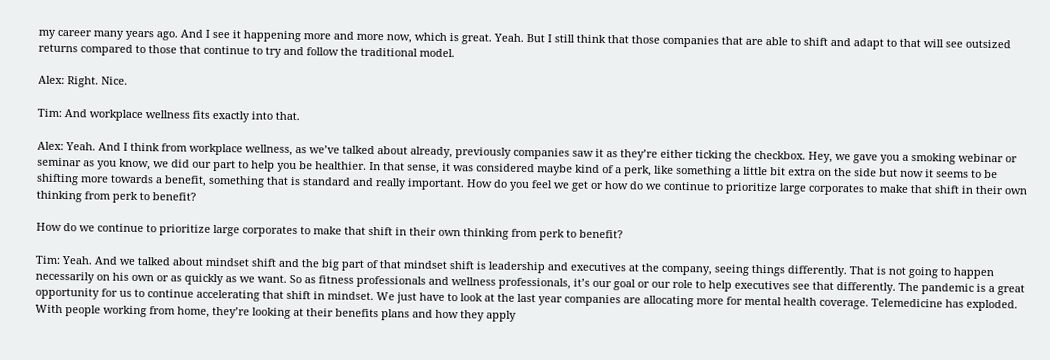my career many years ago. And I see it happening more and more now, which is great. Yeah. But I still think that those companies that are able to shift and adapt to that will see outsized returns compared to those that continue to try and follow the traditional model.

Alex: Right. Nice.

Tim: And workplace wellness fits exactly into that.

Alex: Yeah. And I think from workplace wellness, as we’ve talked about already, previously companies saw it as they’re either ticking the checkbox. Hey, we gave you a smoking webinar or seminar as you know, we did our part to help you be healthier. In that sense, it was considered maybe kind of a perk, like something a little bit extra on the side but now it seems to be shifting more towards a benefit, something that is standard and really important. How do you feel we get or how do we continue to prioritize large corporates to make that shift in their own thinking from perk to benefit?

How do we continue to prioritize large corporates to make that shift in their own thinking from perk to benefit?

Tim: Yeah. And we talked about mindset shift and the big part of that mindset shift is leadership and executives at the company, seeing things differently. That is not going to happen necessarily on his own or as quickly as we want. So as fitness professionals and wellness professionals, it’s our goal or our role to help executives see that differently. The pandemic is a great opportunity for us to continue accelerating that shift in mindset. We just have to look at the last year companies are allocating more for mental health coverage. Telemedicine has exploded. With people working from home, they’re looking at their benefits plans and how they apply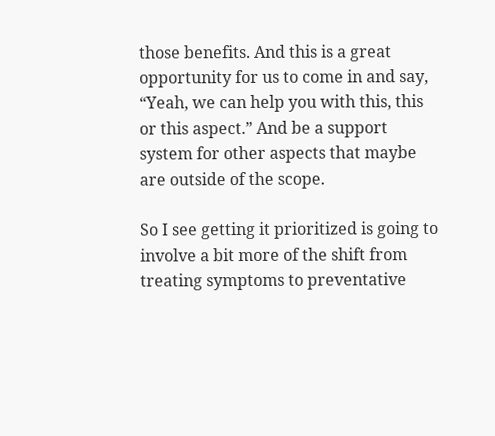those benefits. And this is a great opportunity for us to come in and say, “Yeah, we can help you with this, this or this aspect.” And be a support system for other aspects that maybe are outside of the scope.

So I see getting it prioritized is going to involve a bit more of the shift from treating symptoms to preventative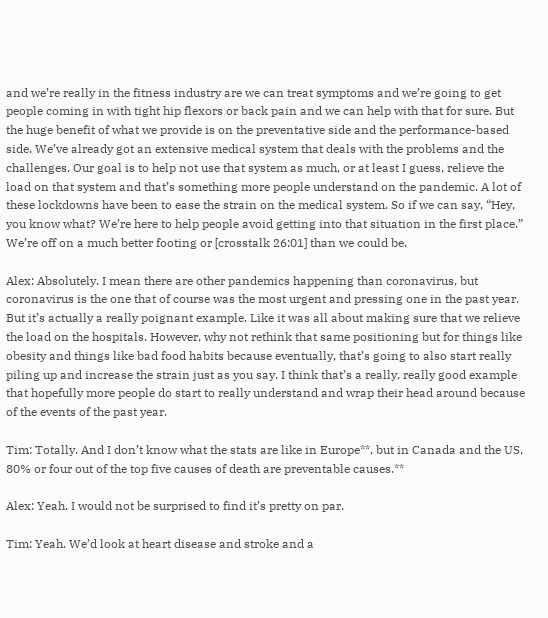and we’re really in the fitness industry are we can treat symptoms and we’re going to get people coming in with tight hip flexors or back pain and we can help with that for sure. But the huge benefit of what we provide is on the preventative side and the performance-based side. We’ve already got an extensive medical system that deals with the problems and the challenges. Our goal is to help not use that system as much, or at least I guess, relieve the load on that system and that’s something more people understand on the pandemic. A lot of these lockdowns have been to ease the strain on the medical system. So if we can say, “Hey, you know what? We’re here to help people avoid getting into that situation in the first place.” We’re off on a much better footing or [crosstalk 26:01] than we could be.

Alex: Absolutely. I mean there are other pandemics happening than coronavirus, but coronavirus is the one that of course was the most urgent and pressing one in the past year. But it’s actually a really poignant example. Like it was all about making sure that we relieve the load on the hospitals. However, why not rethink that same positioning but for things like obesity and things like bad food habits because eventually, that’s going to also start really piling up and increase the strain just as you say. I think that’s a really, really good example that hopefully more people do start to really understand and wrap their head around because of the events of the past year.

Tim: Totally. And I don’t know what the stats are like in Europe**, but in Canada and the US, 80% or four out of the top five causes of death are preventable causes.**

Alex: Yeah. I would not be surprised to find it’s pretty on par.

Tim: Yeah. We’d look at heart disease and stroke and a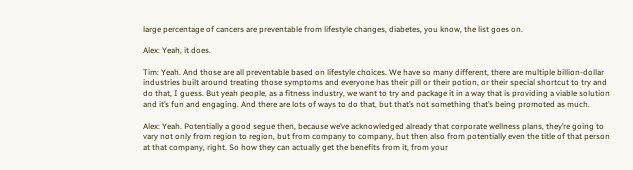large percentage of cancers are preventable from lifestyle changes, diabetes, you know, the list goes on.

Alex: Yeah, it does.

Tim: Yeah. And those are all preventable based on lifestyle choices. We have so many different, there are multiple billion-dollar industries built around treating those symptoms and everyone has their pill or their potion, or their special shortcut to try and do that, I guess. But yeah people, as a fitness industry, we want to try and package it in a way that is providing a viable solution and it’s fun and engaging. And there are lots of ways to do that, but that’s not something that’s being promoted as much.

Alex: Yeah. Potentially a good segue then, because we’ve acknowledged already that corporate wellness plans, they’re going to vary not only from region to region, but from company to company, but then also from potentially even the title of that person at that company, right. So how they can actually get the benefits from it, from your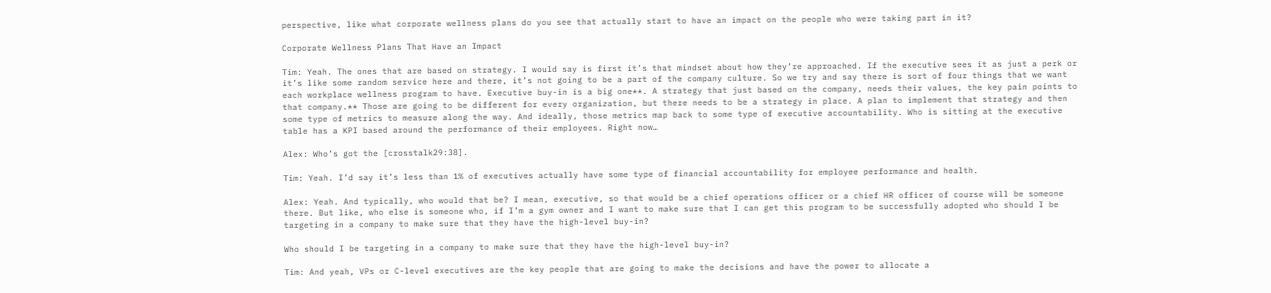perspective, like what corporate wellness plans do you see that actually start to have an impact on the people who were taking part in it?

Corporate Wellness Plans That Have an Impact

Tim: Yeah. The ones that are based on strategy. I would say is first it’s that mindset about how they’re approached. If the executive sees it as just a perk or it’s like some random service here and there, it’s not going to be a part of the company culture. So we try and say there is sort of four things that we want each workplace wellness program to have. Executive buy-in is a big one**. A strategy that just based on the company, needs their values, the key pain points to that company.** Those are going to be different for every organization, but there needs to be a strategy in place. A plan to implement that strategy and then some type of metrics to measure along the way. And ideally, those metrics map back to some type of executive accountability. Who is sitting at the executive table has a KPI based around the performance of their employees. Right now…

Alex: Who’s got the [crosstalk29:38].

Tim: Yeah. I’d say it’s less than 1% of executives actually have some type of financial accountability for employee performance and health.

Alex: Yeah. And typically, who would that be? I mean, executive, so that would be a chief operations officer or a chief HR officer of course will be someone there. But like, who else is someone who, if I’m a gym owner and I want to make sure that I can get this program to be successfully adopted who should I be targeting in a company to make sure that they have the high-level buy-in?

Who should I be targeting in a company to make sure that they have the high-level buy-in?

Tim: And yeah, VPs or C-level executives are the key people that are going to make the decisions and have the power to allocate a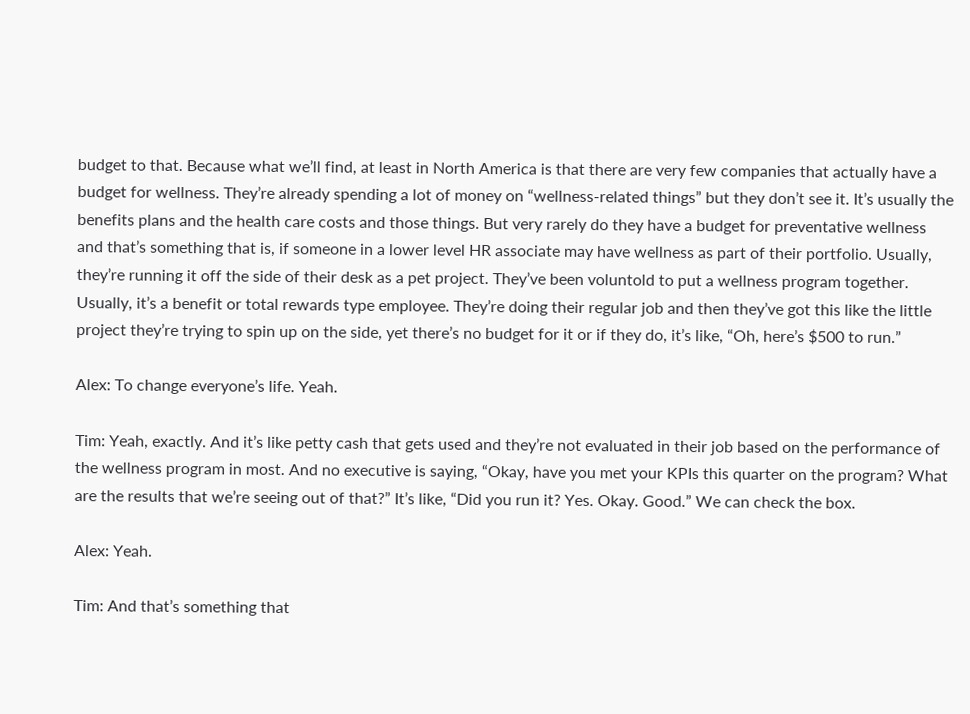budget to that. Because what we’ll find, at least in North America is that there are very few companies that actually have a budget for wellness. They’re already spending a lot of money on “wellness-related things” but they don’t see it. It’s usually the benefits plans and the health care costs and those things. But very rarely do they have a budget for preventative wellness and that’s something that is, if someone in a lower level HR associate may have wellness as part of their portfolio. Usually, they’re running it off the side of their desk as a pet project. They’ve been voluntold to put a wellness program together. Usually, it’s a benefit or total rewards type employee. They’re doing their regular job and then they’ve got this like the little project they’re trying to spin up on the side, yet there’s no budget for it or if they do, it’s like, “Oh, here’s $500 to run.”

Alex: To change everyone’s life. Yeah.

Tim: Yeah, exactly. And it’s like petty cash that gets used and they’re not evaluated in their job based on the performance of the wellness program in most. And no executive is saying, “Okay, have you met your KPIs this quarter on the program? What are the results that we’re seeing out of that?” It’s like, “Did you run it? Yes. Okay. Good.” We can check the box.

Alex: Yeah.

Tim: And that’s something that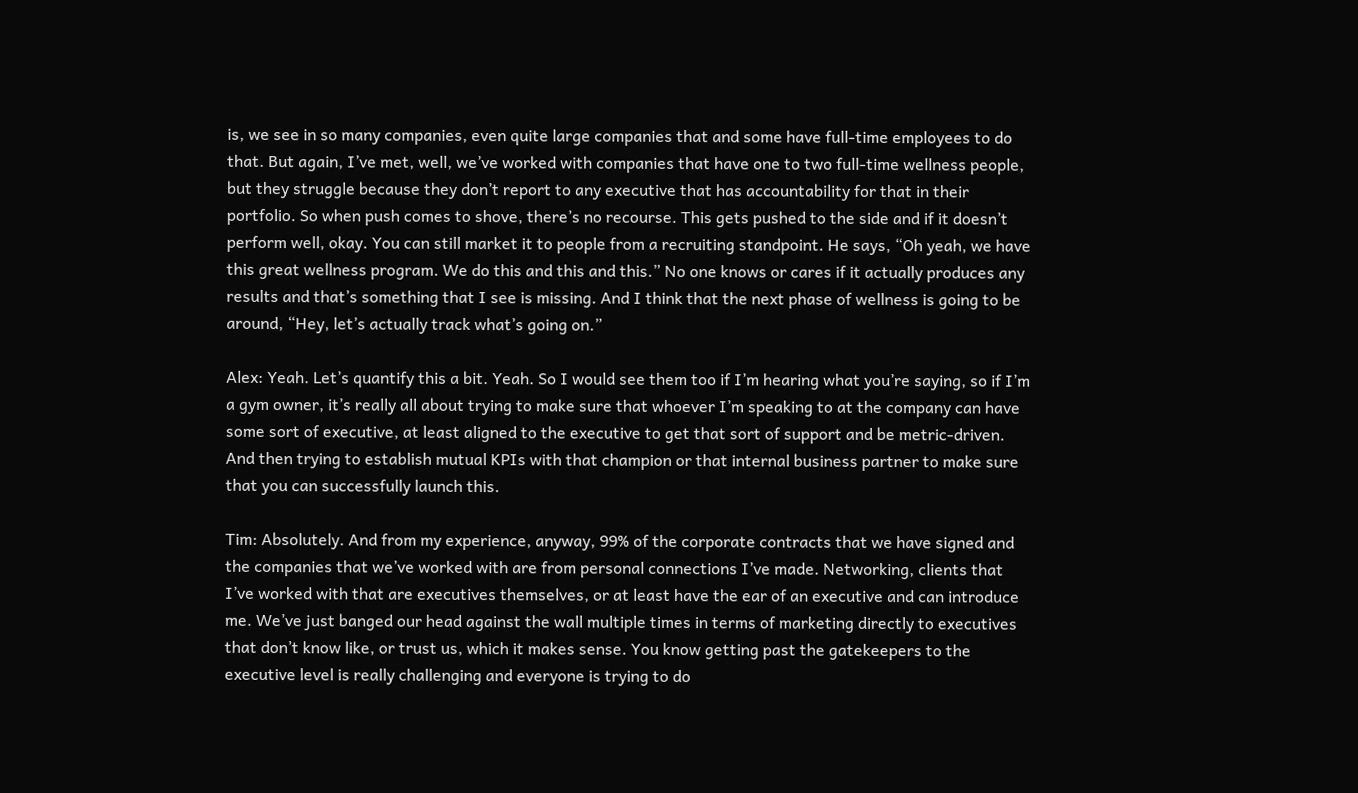is, we see in so many companies, even quite large companies that and some have full-time employees to do that. But again, I’ve met, well, we’ve worked with companies that have one to two full-time wellness people, but they struggle because they don’t report to any executive that has accountability for that in their portfolio. So when push comes to shove, there’s no recourse. This gets pushed to the side and if it doesn’t perform well, okay. You can still market it to people from a recruiting standpoint. He says, “Oh yeah, we have this great wellness program. We do this and this and this.” No one knows or cares if it actually produces any results and that’s something that I see is missing. And I think that the next phase of wellness is going to be around, “Hey, let’s actually track what’s going on.”

Alex: Yeah. Let’s quantify this a bit. Yeah. So I would see them too if I’m hearing what you’re saying, so if I’m a gym owner, it’s really all about trying to make sure that whoever I’m speaking to at the company can have some sort of executive, at least aligned to the executive to get that sort of support and be metric-driven. And then trying to establish mutual KPIs with that champion or that internal business partner to make sure that you can successfully launch this.

Tim: Absolutely. And from my experience, anyway, 99% of the corporate contracts that we have signed and the companies that we’ve worked with are from personal connections I’ve made. Networking, clients that I’ve worked with that are executives themselves, or at least have the ear of an executive and can introduce me. We’ve just banged our head against the wall multiple times in terms of marketing directly to executives that don’t know like, or trust us, which it makes sense. You know getting past the gatekeepers to the executive level is really challenging and everyone is trying to do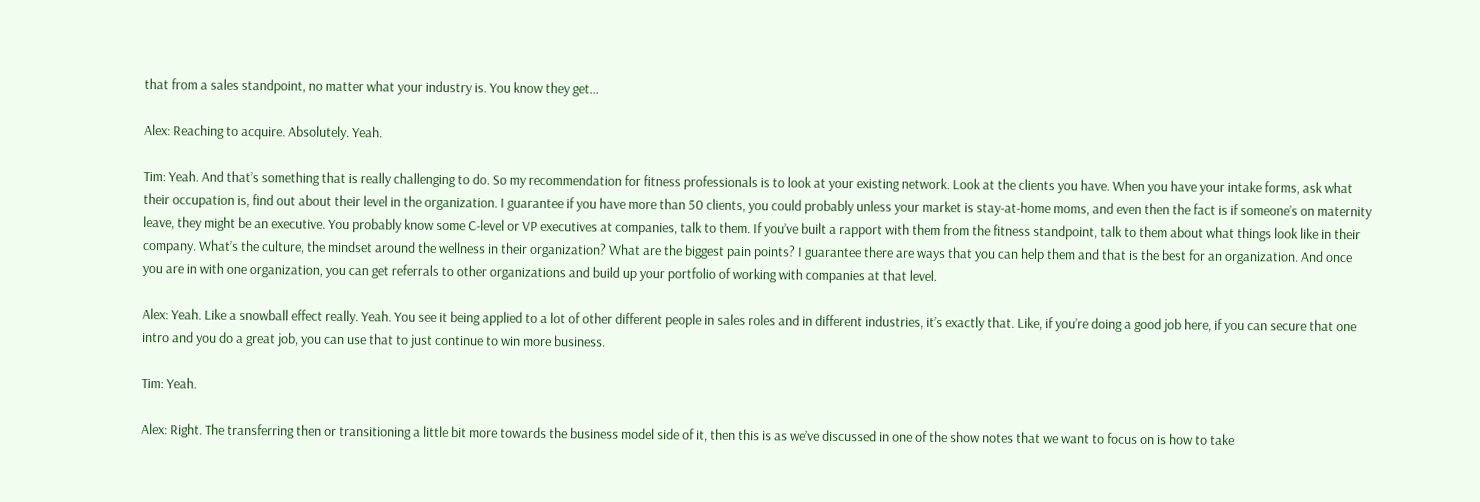that from a sales standpoint, no matter what your industry is. You know they get…

Alex: Reaching to acquire. Absolutely. Yeah.

Tim: Yeah. And that’s something that is really challenging to do. So my recommendation for fitness professionals is to look at your existing network. Look at the clients you have. When you have your intake forms, ask what their occupation is, find out about their level in the organization. I guarantee if you have more than 50 clients, you could probably unless your market is stay-at-home moms, and even then the fact is if someone’s on maternity leave, they might be an executive. You probably know some C-level or VP executives at companies, talk to them. If you’ve built a rapport with them from the fitness standpoint, talk to them about what things look like in their company. What’s the culture, the mindset around the wellness in their organization? What are the biggest pain points? I guarantee there are ways that you can help them and that is the best for an organization. And once you are in with one organization, you can get referrals to other organizations and build up your portfolio of working with companies at that level.

Alex: Yeah. Like a snowball effect really. Yeah. You see it being applied to a lot of other different people in sales roles and in different industries, it’s exactly that. Like, if you’re doing a good job here, if you can secure that one intro and you do a great job, you can use that to just continue to win more business.

Tim: Yeah.

Alex: Right. The transferring then or transitioning a little bit more towards the business model side of it, then this is as we’ve discussed in one of the show notes that we want to focus on is how to take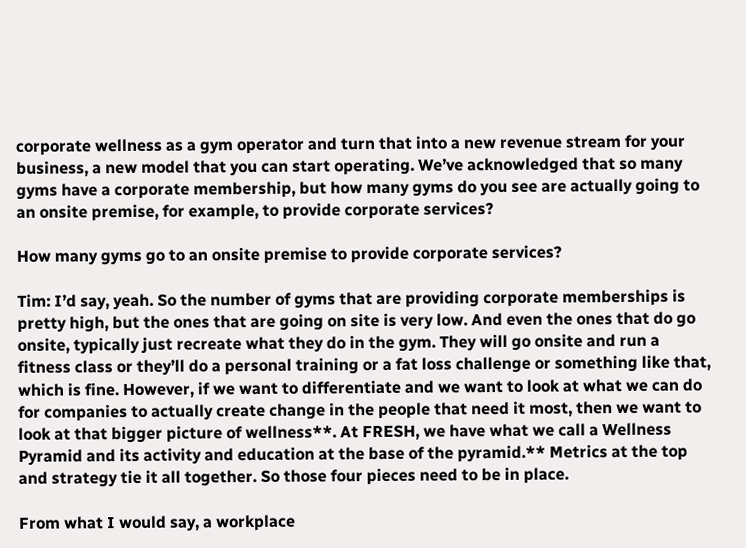corporate wellness as a gym operator and turn that into a new revenue stream for your business, a new model that you can start operating. We’ve acknowledged that so many gyms have a corporate membership, but how many gyms do you see are actually going to an onsite premise, for example, to provide corporate services?

How many gyms go to an onsite premise to provide corporate services?

Tim: I’d say, yeah. So the number of gyms that are providing corporate memberships is pretty high, but the ones that are going on site is very low. And even the ones that do go onsite, typically just recreate what they do in the gym. They will go onsite and run a fitness class or they’ll do a personal training or a fat loss challenge or something like that, which is fine. However, if we want to differentiate and we want to look at what we can do for companies to actually create change in the people that need it most, then we want to look at that bigger picture of wellness**. At FRESH, we have what we call a Wellness Pyramid and its activity and education at the base of the pyramid.** Metrics at the top and strategy tie it all together. So those four pieces need to be in place.

From what I would say, a workplace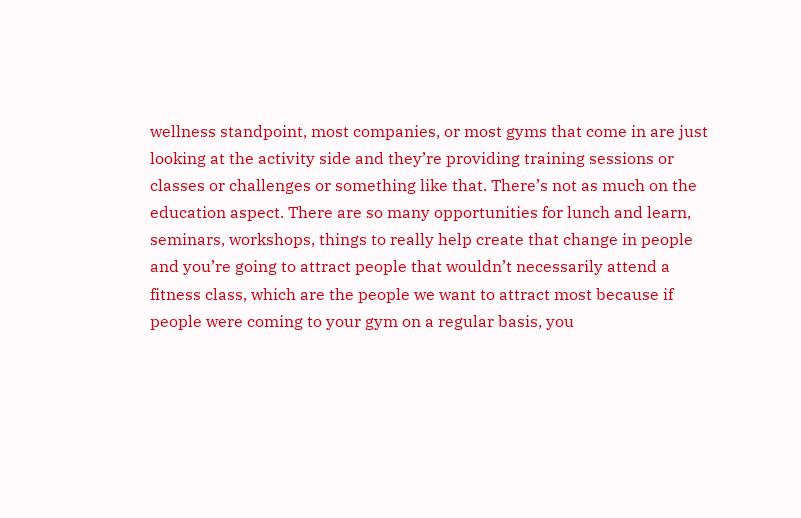wellness standpoint, most companies, or most gyms that come in are just looking at the activity side and they’re providing training sessions or classes or challenges or something like that. There’s not as much on the education aspect. There are so many opportunities for lunch and learn, seminars, workshops, things to really help create that change in people and you’re going to attract people that wouldn’t necessarily attend a fitness class, which are the people we want to attract most because if people were coming to your gym on a regular basis, you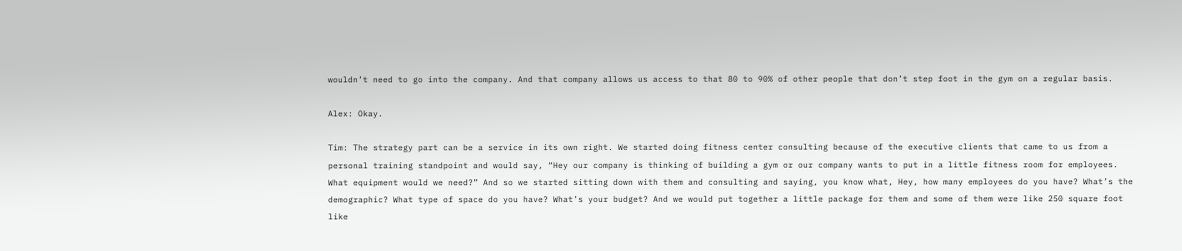wouldn’t need to go into the company. And that company allows us access to that 80 to 90% of other people that don’t step foot in the gym on a regular basis.

Alex: Okay.

Tim: The strategy part can be a service in its own right. We started doing fitness center consulting because of the executive clients that came to us from a personal training standpoint and would say, “Hey our company is thinking of building a gym or our company wants to put in a little fitness room for employees. What equipment would we need?” And so we started sitting down with them and consulting and saying, you know what, Hey, how many employees do you have? What’s the demographic? What type of space do you have? What’s your budget? And we would put together a little package for them and some of them were like 250 square foot like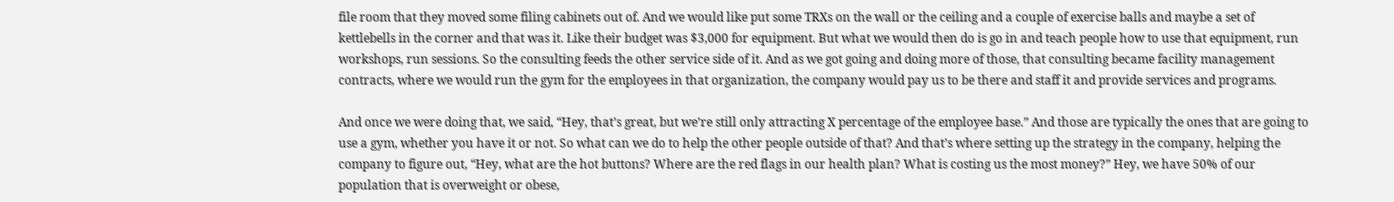file room that they moved some filing cabinets out of. And we would like put some TRXs on the wall or the ceiling and a couple of exercise balls and maybe a set of kettlebells in the corner and that was it. Like their budget was $3,000 for equipment. But what we would then do is go in and teach people how to use that equipment, run workshops, run sessions. So the consulting feeds the other service side of it. And as we got going and doing more of those, that consulting became facility management contracts, where we would run the gym for the employees in that organization, the company would pay us to be there and staff it and provide services and programs.

And once we were doing that, we said, “Hey, that’s great, but we’re still only attracting X percentage of the employee base.” And those are typically the ones that are going to use a gym, whether you have it or not. So what can we do to help the other people outside of that? And that’s where setting up the strategy in the company, helping the company to figure out, “Hey, what are the hot buttons? Where are the red flags in our health plan? What is costing us the most money?” Hey, we have 50% of our population that is overweight or obese,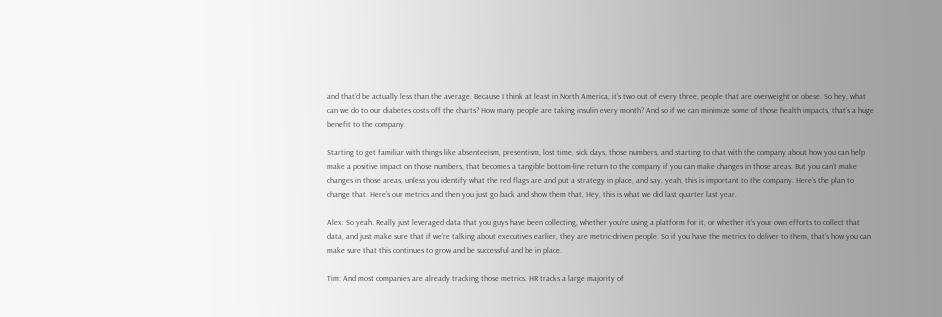and that’d be actually less than the average. Because I think at least in North America, it’s two out of every three, people that are overweight or obese. So hey, what can we do to our diabetes costs off the charts? How many people are taking insulin every month? And so if we can minimize some of those health impacts, that’s a huge benefit to the company.

Starting to get familiar with things like absenteeism, presentism, lost time, sick days, those numbers, and starting to chat with the company about how you can help make a positive impact on those numbers, that becomes a tangible bottom-line return to the company if you can make changes in those areas. But you can’t make changes in those areas, unless you identify what the red flags are and put a strategy in place, and say, yeah, this is important to the company. Here’s the plan to change that. Here’s our metrics and then you just go back and show them that, Hey, this is what we did last quarter last year.

Alex: So yeah. Really just leveraged data that you guys have been collecting, whether you’re using a platform for it, or whether it’s your own efforts to collect that data, and just make sure that if we’re talking about executives earlier, they are metric-driven people. So if you have the metrics to deliver to them, that’s how you can make sure that this continues to grow and be successful and be in place.

Tim: And most companies are already tracking those metrics. HR tracks a large majority of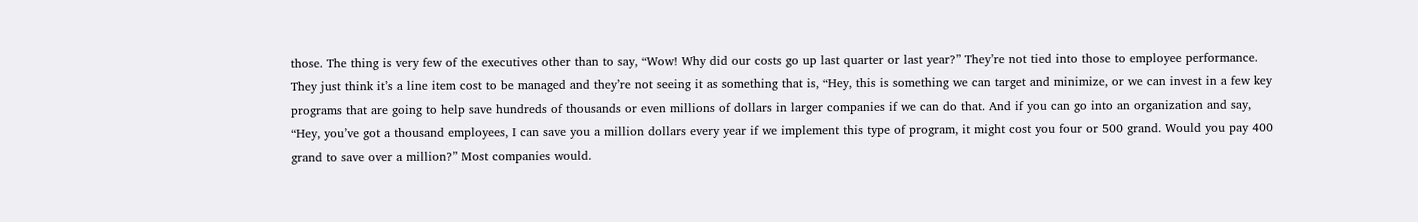those. The thing is very few of the executives other than to say, “Wow! Why did our costs go up last quarter or last year?” They’re not tied into those to employee performance. They just think it’s a line item cost to be managed and they’re not seeing it as something that is, “Hey, this is something we can target and minimize, or we can invest in a few key programs that are going to help save hundreds of thousands or even millions of dollars in larger companies if we can do that. And if you can go into an organization and say, “Hey, you’ve got a thousand employees, I can save you a million dollars every year if we implement this type of program, it might cost you four or 500 grand. Would you pay 400 grand to save over a million?” Most companies would.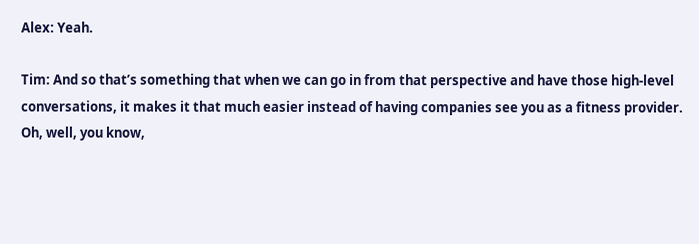Alex: Yeah.

Tim: And so that’s something that when we can go in from that perspective and have those high-level conversations, it makes it that much easier instead of having companies see you as a fitness provider. Oh, well, you know,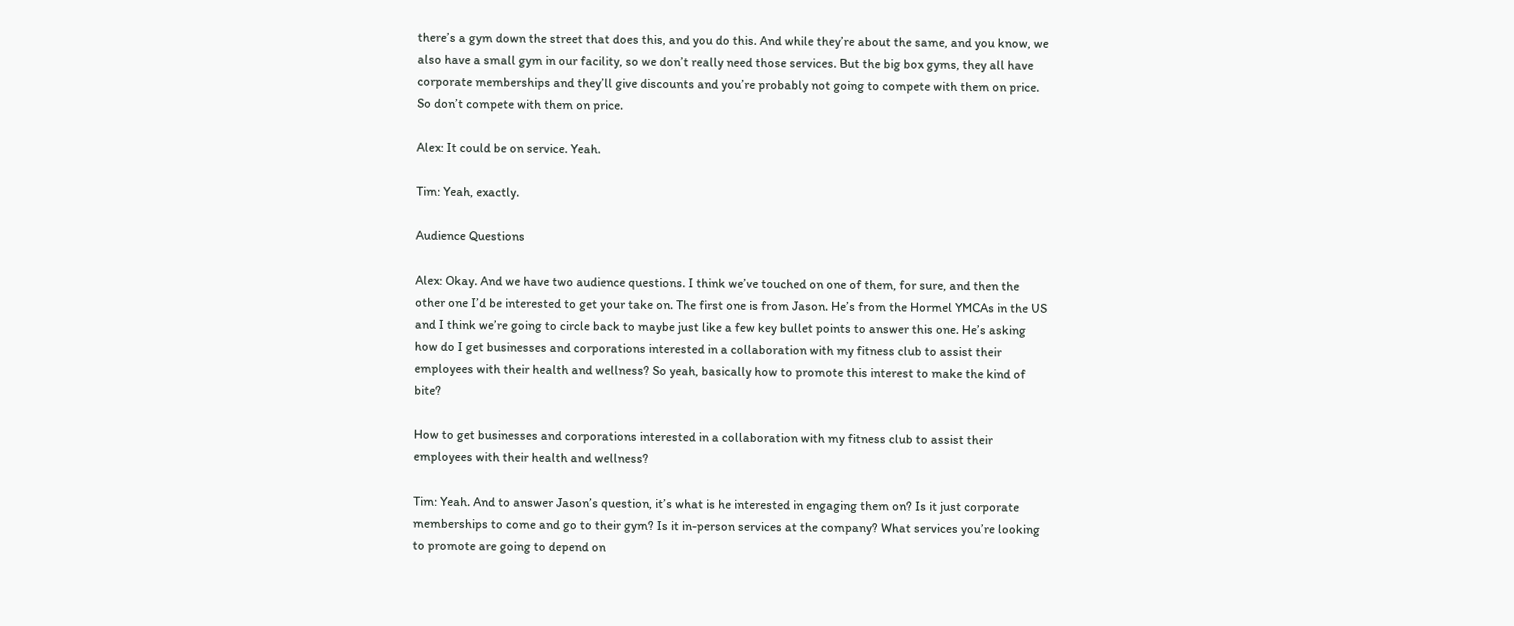there’s a gym down the street that does this, and you do this. And while they’re about the same, and you know, we also have a small gym in our facility, so we don’t really need those services. But the big box gyms, they all have corporate memberships and they’ll give discounts and you’re probably not going to compete with them on price. So don’t compete with them on price.

Alex: It could be on service. Yeah.

Tim: Yeah, exactly.

Audience Questions

Alex: Okay. And we have two audience questions. I think we’ve touched on one of them, for sure, and then the other one I’d be interested to get your take on. The first one is from Jason. He’s from the Hormel YMCAs in the US and I think we’re going to circle back to maybe just like a few key bullet points to answer this one. He’s asking how do I get businesses and corporations interested in a collaboration with my fitness club to assist their employees with their health and wellness? So yeah, basically how to promote this interest to make the kind of bite?

How to get businesses and corporations interested in a collaboration with my fitness club to assist their employees with their health and wellness?

Tim: Yeah. And to answer Jason’s question, it’s what is he interested in engaging them on? Is it just corporate memberships to come and go to their gym? Is it in-person services at the company? What services you’re looking to promote are going to depend on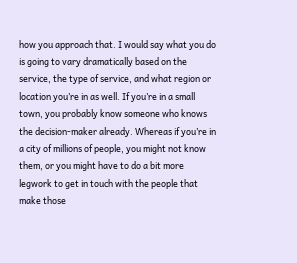how you approach that. I would say what you do is going to vary dramatically based on the service, the type of service, and what region or location you’re in as well. If you’re in a small town, you probably know someone who knows the decision-maker already. Whereas if you’re in a city of millions of people, you might not know them, or you might have to do a bit more legwork to get in touch with the people that make those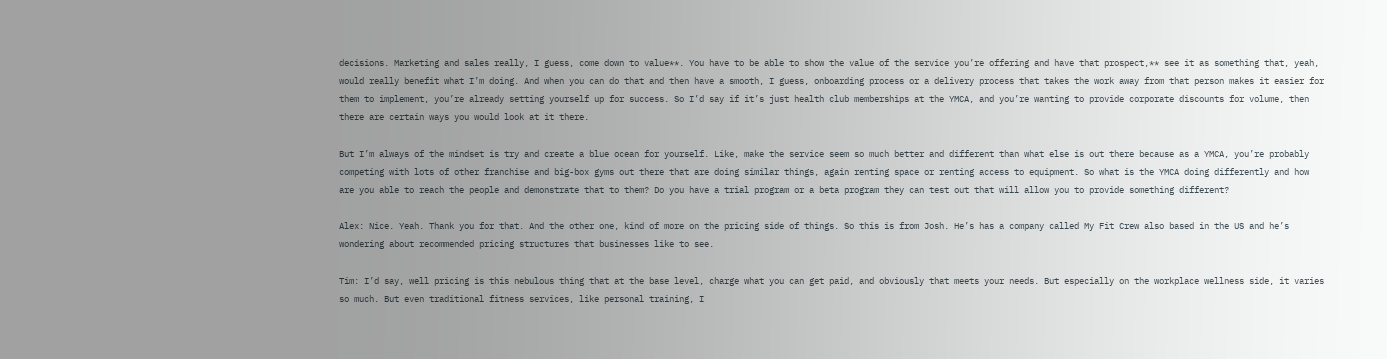decisions. Marketing and sales really, I guess, come down to value**. You have to be able to show the value of the service you’re offering and have that prospect,** see it as something that, yeah, would really benefit what I’m doing. And when you can do that and then have a smooth, I guess, onboarding process or a delivery process that takes the work away from that person makes it easier for them to implement, you’re already setting yourself up for success. So I’d say if it’s just health club memberships at the YMCA, and you’re wanting to provide corporate discounts for volume, then there are certain ways you would look at it there.

But I’m always of the mindset is try and create a blue ocean for yourself. Like, make the service seem so much better and different than what else is out there because as a YMCA, you’re probably competing with lots of other franchise and big-box gyms out there that are doing similar things, again renting space or renting access to equipment. So what is the YMCA doing differently and how are you able to reach the people and demonstrate that to them? Do you have a trial program or a beta program they can test out that will allow you to provide something different?

Alex: Nice. Yeah. Thank you for that. And the other one, kind of more on the pricing side of things. So this is from Josh. He’s has a company called My Fit Crew also based in the US and he’s wondering about recommended pricing structures that businesses like to see.

Tim: I’d say, well pricing is this nebulous thing that at the base level, charge what you can get paid, and obviously that meets your needs. But especially on the workplace wellness side, it varies so much. But even traditional fitness services, like personal training, I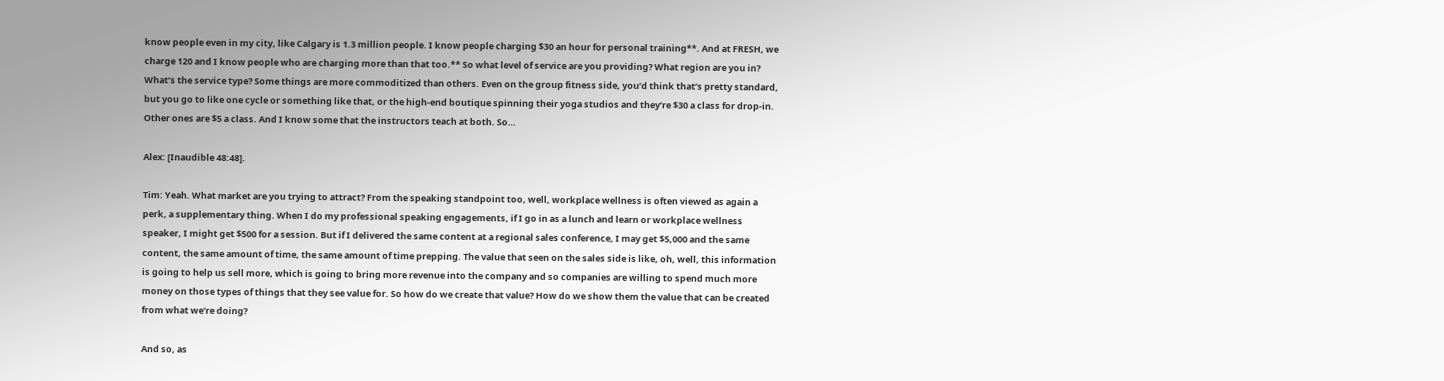know people even in my city, like Calgary is 1.3 million people. I know people charging $30 an hour for personal training**. And at FRESH, we charge 120 and I know people who are charging more than that too.** So what level of service are you providing? What region are you in? What’s the service type? Some things are more commoditized than others. Even on the group fitness side, you’d think that’s pretty standard, but you go to like one cycle or something like that, or the high-end boutique spinning their yoga studios and they’re $30 a class for drop-in. Other ones are $5 a class. And I know some that the instructors teach at both. So…

Alex: [Inaudible 48:48].

Tim: Yeah. What market are you trying to attract? From the speaking standpoint too, well, workplace wellness is often viewed as again a perk, a supplementary thing. When I do my professional speaking engagements, if I go in as a lunch and learn or workplace wellness speaker, I might get $500 for a session. But if I delivered the same content at a regional sales conference, I may get $5,000 and the same content, the same amount of time, the same amount of time prepping. The value that seen on the sales side is like, oh, well, this information is going to help us sell more, which is going to bring more revenue into the company and so companies are willing to spend much more money on those types of things that they see value for. So how do we create that value? How do we show them the value that can be created from what we’re doing?

And so, as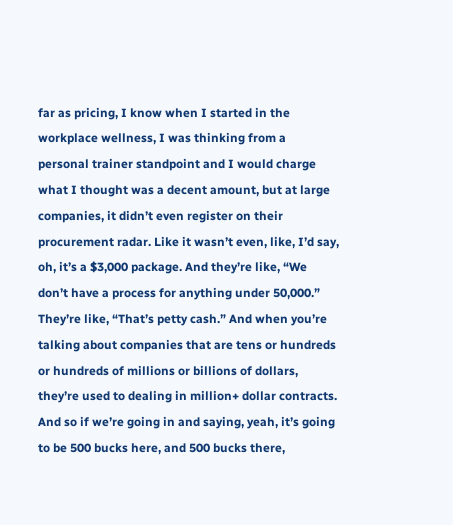far as pricing, I know when I started in the workplace wellness, I was thinking from a personal trainer standpoint and I would charge what I thought was a decent amount, but at large companies, it didn’t even register on their procurement radar. Like it wasn’t even, like, I’d say, oh, it’s a $3,000 package. And they’re like, “We don’t have a process for anything under 50,000.” They’re like, “That’s petty cash.” And when you’re talking about companies that are tens or hundreds or hundreds of millions or billions of dollars, they’re used to dealing in million+ dollar contracts. And so if we’re going in and saying, yeah, it’s going to be 500 bucks here, and 500 bucks there,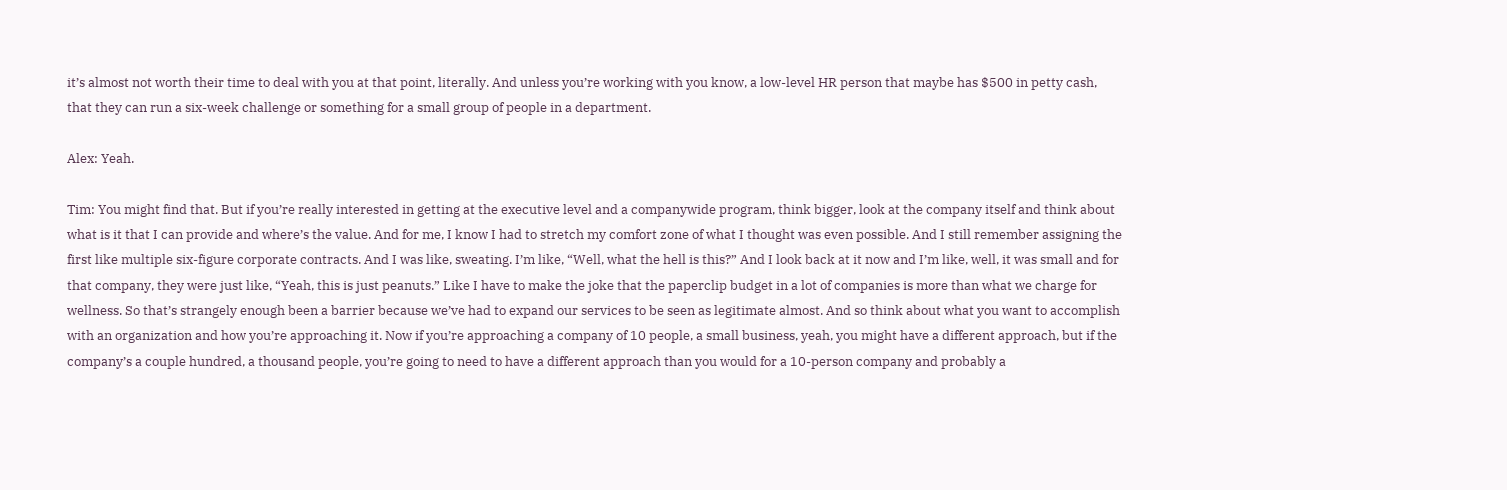it’s almost not worth their time to deal with you at that point, literally. And unless you’re working with you know, a low-level HR person that maybe has $500 in petty cash, that they can run a six-week challenge or something for a small group of people in a department.

Alex: Yeah.

Tim: You might find that. But if you’re really interested in getting at the executive level and a companywide program, think bigger, look at the company itself and think about what is it that I can provide and where’s the value. And for me, I know I had to stretch my comfort zone of what I thought was even possible. And I still remember assigning the first like multiple six-figure corporate contracts. And I was like, sweating. I’m like, “Well, what the hell is this?” And I look back at it now and I’m like, well, it was small and for that company, they were just like, “Yeah, this is just peanuts.” Like I have to make the joke that the paperclip budget in a lot of companies is more than what we charge for wellness. So that’s strangely enough been a barrier because we’ve had to expand our services to be seen as legitimate almost. And so think about what you want to accomplish with an organization and how you’re approaching it. Now if you’re approaching a company of 10 people, a small business, yeah, you might have a different approach, but if the company’s a couple hundred, a thousand people, you’re going to need to have a different approach than you would for a 10-person company and probably a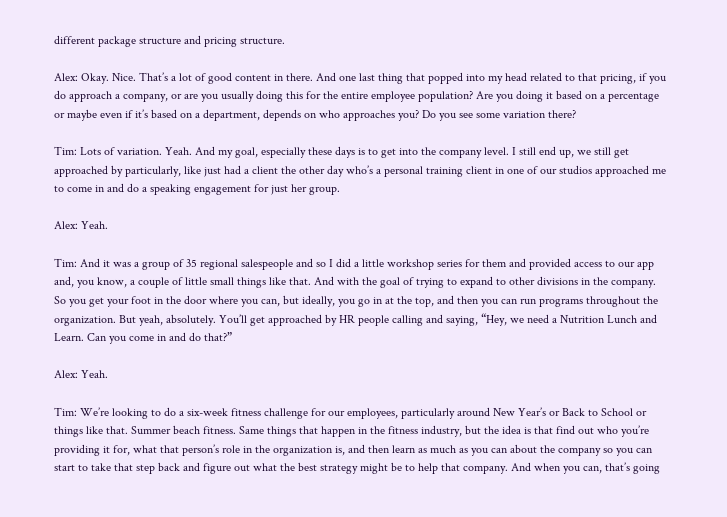different package structure and pricing structure.

Alex: Okay. Nice. That’s a lot of good content in there. And one last thing that popped into my head related to that pricing, if you do approach a company, or are you usually doing this for the entire employee population? Are you doing it based on a percentage or maybe even if it’s based on a department, depends on who approaches you? Do you see some variation there?

Tim: Lots of variation. Yeah. And my goal, especially these days is to get into the company level. I still end up, we still get approached by particularly, like just had a client the other day who’s a personal training client in one of our studios approached me to come in and do a speaking engagement for just her group.

Alex: Yeah.

Tim: And it was a group of 35 regional salespeople and so I did a little workshop series for them and provided access to our app and, you know, a couple of little small things like that. And with the goal of trying to expand to other divisions in the company. So you get your foot in the door where you can, but ideally, you go in at the top, and then you can run programs throughout the organization. But yeah, absolutely. You’ll get approached by HR people calling and saying, “Hey, we need a Nutrition Lunch and Learn. Can you come in and do that?”

Alex: Yeah.

Tim: We’re looking to do a six-week fitness challenge for our employees, particularly around New Year’s or Back to School or things like that. Summer beach fitness. Same things that happen in the fitness industry, but the idea is that find out who you’re providing it for, what that person’s role in the organization is, and then learn as much as you can about the company so you can start to take that step back and figure out what the best strategy might be to help that company. And when you can, that’s going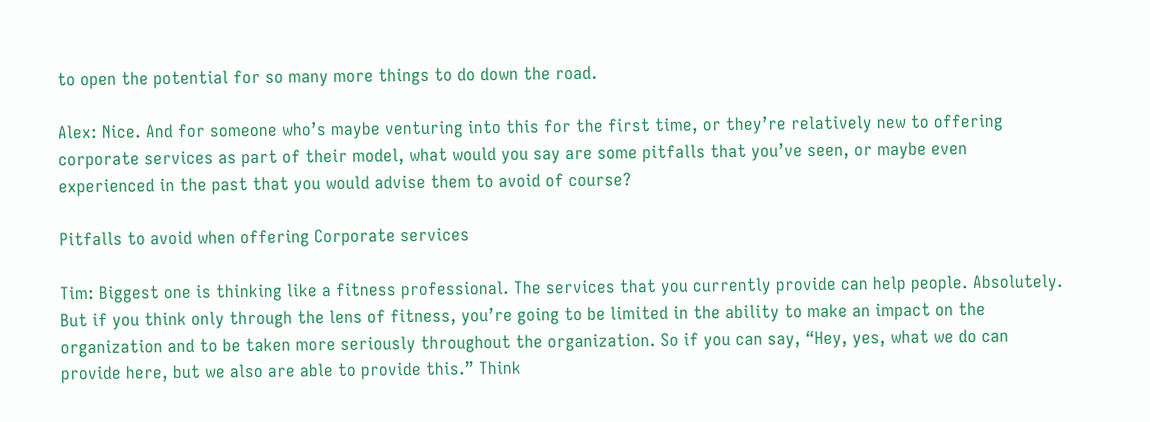to open the potential for so many more things to do down the road.

Alex: Nice. And for someone who’s maybe venturing into this for the first time, or they’re relatively new to offering corporate services as part of their model, what would you say are some pitfalls that you’ve seen, or maybe even experienced in the past that you would advise them to avoid of course?

Pitfalls to avoid when offering Corporate services

Tim: Biggest one is thinking like a fitness professional. The services that you currently provide can help people. Absolutely. But if you think only through the lens of fitness, you’re going to be limited in the ability to make an impact on the organization and to be taken more seriously throughout the organization. So if you can say, “Hey, yes, what we do can provide here, but we also are able to provide this.” Think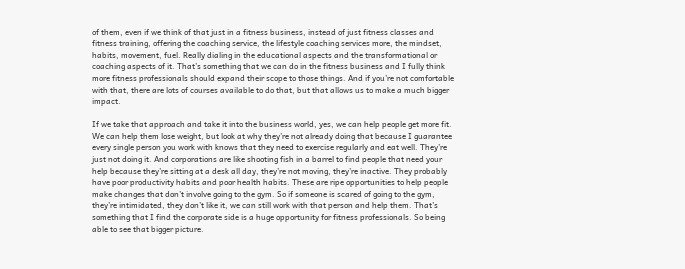of them, even if we think of that just in a fitness business, instead of just fitness classes and fitness training, offering the coaching service, the lifestyle coaching services more, the mindset, habits, movement, fuel. Really dialing in the educational aspects and the transformational or coaching aspects of it. That’s something that we can do in the fitness business and I fully think more fitness professionals should expand their scope to those things. And if you’re not comfortable with that, there are lots of courses available to do that, but that allows us to make a much bigger impact.

If we take that approach and take it into the business world, yes, we can help people get more fit. We can help them lose weight, but look at why they’re not already doing that because I guarantee every single person you work with knows that they need to exercise regularly and eat well. They’re just not doing it. And corporations are like shooting fish in a barrel to find people that need your help because they’re sitting at a desk all day, they’re not moving, they’re inactive. They probably have poor productivity habits and poor health habits. These are ripe opportunities to help people make changes that don’t involve going to the gym. So if someone is scared of going to the gym, they’re intimidated, they don’t like it, we can still work with that person and help them. That’s something that I find the corporate side is a huge opportunity for fitness professionals. So being able to see that bigger picture.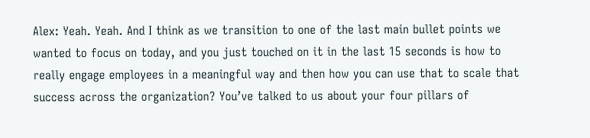Alex: Yeah. Yeah. And I think as we transition to one of the last main bullet points we wanted to focus on today, and you just touched on it in the last 15 seconds is how to really engage employees in a meaningful way and then how you can use that to scale that success across the organization? You’ve talked to us about your four pillars of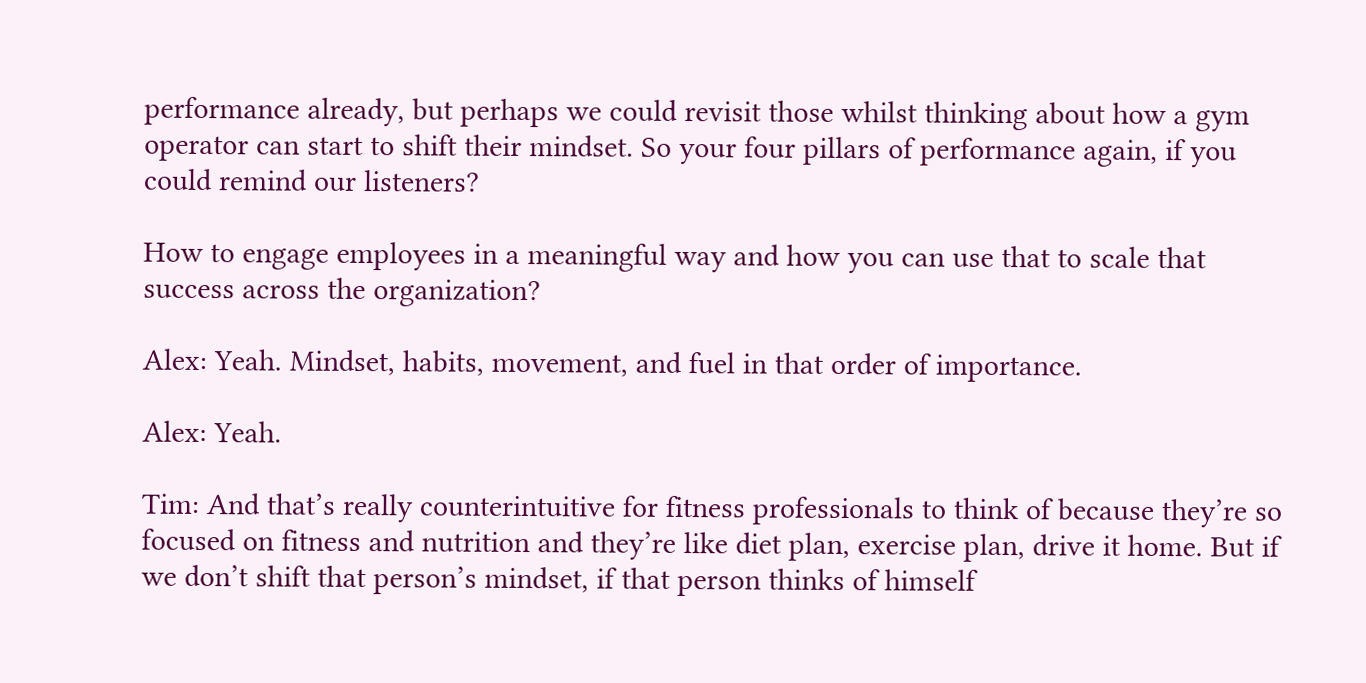performance already, but perhaps we could revisit those whilst thinking about how a gym operator can start to shift their mindset. So your four pillars of performance again, if you could remind our listeners?

How to engage employees in a meaningful way and how you can use that to scale that success across the organization?

Alex: Yeah. Mindset, habits, movement, and fuel in that order of importance.

Alex: Yeah.

Tim: And that’s really counterintuitive for fitness professionals to think of because they’re so focused on fitness and nutrition and they’re like diet plan, exercise plan, drive it home. But if we don’t shift that person’s mindset, if that person thinks of himself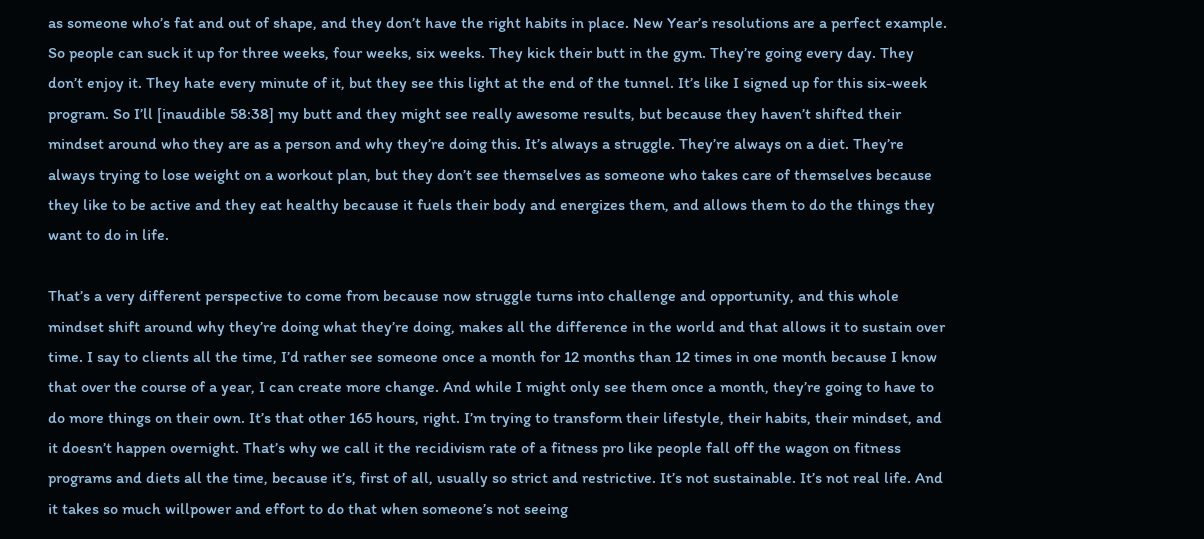as someone who’s fat and out of shape, and they don’t have the right habits in place. New Year’s resolutions are a perfect example. So people can suck it up for three weeks, four weeks, six weeks. They kick their butt in the gym. They’re going every day. They don’t enjoy it. They hate every minute of it, but they see this light at the end of the tunnel. It’s like I signed up for this six-week program. So I’ll [inaudible 58:38] my butt and they might see really awesome results, but because they haven’t shifted their mindset around who they are as a person and why they’re doing this. It’s always a struggle. They’re always on a diet. They’re always trying to lose weight on a workout plan, but they don’t see themselves as someone who takes care of themselves because they like to be active and they eat healthy because it fuels their body and energizes them, and allows them to do the things they want to do in life.

That’s a very different perspective to come from because now struggle turns into challenge and opportunity, and this whole mindset shift around why they’re doing what they’re doing, makes all the difference in the world and that allows it to sustain over time. I say to clients all the time, I’d rather see someone once a month for 12 months than 12 times in one month because I know that over the course of a year, I can create more change. And while I might only see them once a month, they’re going to have to do more things on their own. It’s that other 165 hours, right. I’m trying to transform their lifestyle, their habits, their mindset, and it doesn’t happen overnight. That’s why we call it the recidivism rate of a fitness pro like people fall off the wagon on fitness programs and diets all the time, because it’s, first of all, usually so strict and restrictive. It’s not sustainable. It’s not real life. And it takes so much willpower and effort to do that when someone’s not seeing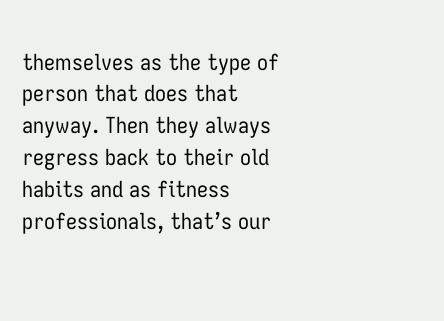themselves as the type of person that does that anyway. Then they always regress back to their old habits and as fitness professionals, that’s our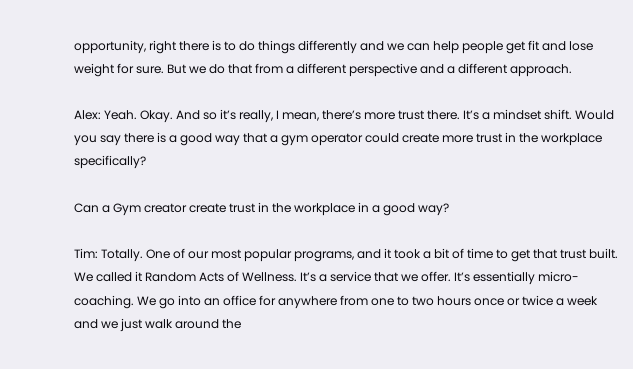opportunity, right there is to do things differently and we can help people get fit and lose weight for sure. But we do that from a different perspective and a different approach.

Alex: Yeah. Okay. And so it’s really, I mean, there’s more trust there. It’s a mindset shift. Would you say there is a good way that a gym operator could create more trust in the workplace specifically?

Can a Gym creator create trust in the workplace in a good way?

Tim: Totally. One of our most popular programs, and it took a bit of time to get that trust built. We called it Random Acts of Wellness. It’s a service that we offer. It’s essentially micro-coaching. We go into an office for anywhere from one to two hours once or twice a week and we just walk around the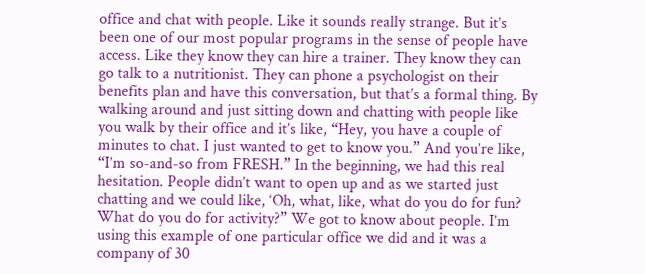office and chat with people. Like it sounds really strange. But it’s been one of our most popular programs in the sense of people have access. Like they know they can hire a trainer. They know they can go talk to a nutritionist. They can phone a psychologist on their benefits plan and have this conversation, but that’s a formal thing. By walking around and just sitting down and chatting with people like you walk by their office and it’s like, “Hey, you have a couple of minutes to chat. I just wanted to get to know you.” And you’re like, “I’m so-and-so from FRESH.” In the beginning, we had this real hesitation. People didn’t want to open up and as we started just chatting and we could like, ‘Oh, what, like, what do you do for fun? What do you do for activity?” We got to know about people. I’m using this example of one particular office we did and it was a company of 30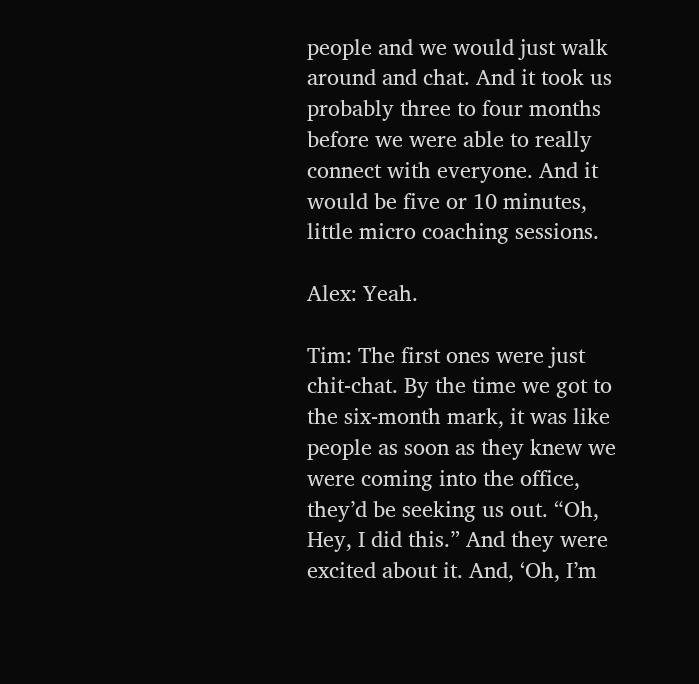people and we would just walk around and chat. And it took us probably three to four months before we were able to really connect with everyone. And it would be five or 10 minutes, little micro coaching sessions.

Alex: Yeah.

Tim: The first ones were just chit-chat. By the time we got to the six-month mark, it was like people as soon as they knew we were coming into the office, they’d be seeking us out. “Oh, Hey, I did this.” And they were excited about it. And, ‘Oh, I’m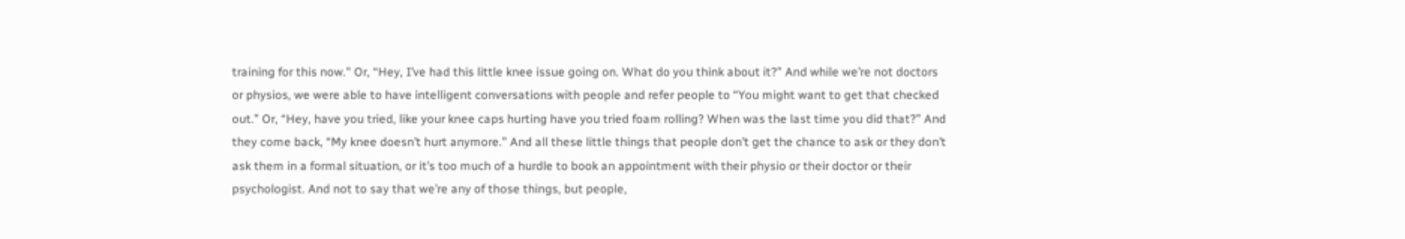training for this now." Or, “Hey, I’ve had this little knee issue going on. What do you think about it?” And while we’re not doctors or physios, we were able to have intelligent conversations with people and refer people to “You might want to get that checked out.” Or, “Hey, have you tried, like your knee caps hurting have you tried foam rolling? When was the last time you did that?” And they come back, “My knee doesn’t hurt anymore.” And all these little things that people don’t get the chance to ask or they don’t ask them in a formal situation, or it’s too much of a hurdle to book an appointment with their physio or their doctor or their psychologist. And not to say that we’re any of those things, but people,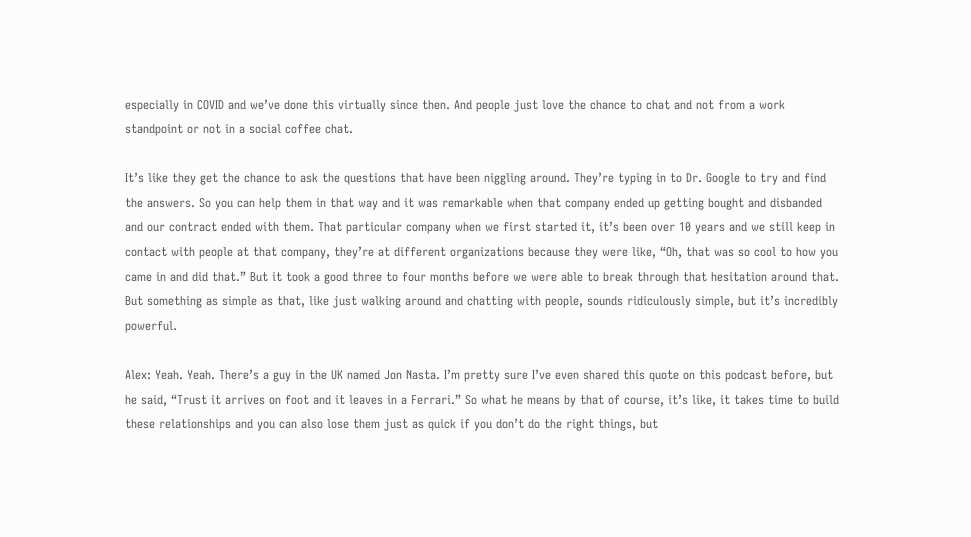especially in COVID and we’ve done this virtually since then. And people just love the chance to chat and not from a work standpoint or not in a social coffee chat.

It’s like they get the chance to ask the questions that have been niggling around. They’re typing in to Dr. Google to try and find the answers. So you can help them in that way and it was remarkable when that company ended up getting bought and disbanded and our contract ended with them. That particular company when we first started it, it’s been over 10 years and we still keep in contact with people at that company, they’re at different organizations because they were like, “Oh, that was so cool to how you came in and did that.” But it took a good three to four months before we were able to break through that hesitation around that. But something as simple as that, like just walking around and chatting with people, sounds ridiculously simple, but it’s incredibly powerful.

Alex: Yeah. Yeah. There’s a guy in the UK named Jon Nasta. I’m pretty sure I’ve even shared this quote on this podcast before, but he said, “Trust it arrives on foot and it leaves in a Ferrari.” So what he means by that of course, it’s like, it takes time to build these relationships and you can also lose them just as quick if you don’t do the right things, but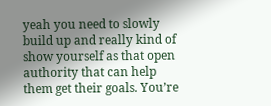yeah you need to slowly build up and really kind of show yourself as that open authority that can help them get their goals. You’re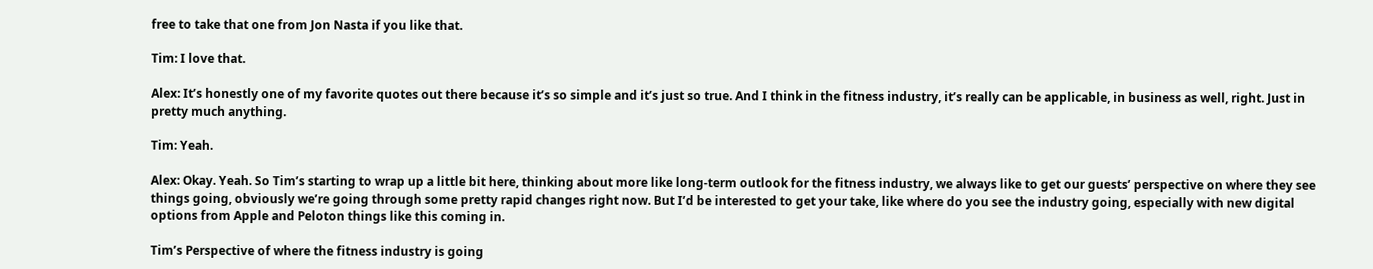free to take that one from Jon Nasta if you like that.

Tim: I love that.

Alex: It’s honestly one of my favorite quotes out there because it’s so simple and it’s just so true. And I think in the fitness industry, it’s really can be applicable, in business as well, right. Just in pretty much anything.

Tim: Yeah.

Alex: Okay. Yeah. So Tim’s starting to wrap up a little bit here, thinking about more like long-term outlook for the fitness industry, we always like to get our guests’ perspective on where they see things going, obviously we’re going through some pretty rapid changes right now. But I’d be interested to get your take, like where do you see the industry going, especially with new digital options from Apple and Peloton things like this coming in.

Tim’s Perspective of where the fitness industry is going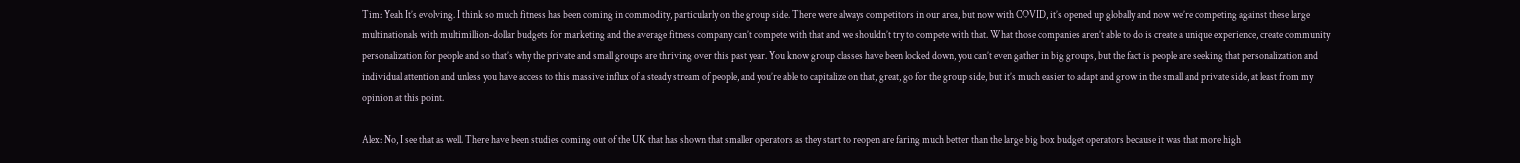Tim: Yeah It’s evolving. I think so much fitness has been coming in commodity, particularly on the group side. There were always competitors in our area, but now with COVID, it’s opened up globally and now we’re competing against these large multinationals with multimillion-dollar budgets for marketing and the average fitness company can’t compete with that and we shouldn’t try to compete with that. What those companies aren’t able to do is create a unique experience, create community personalization for people and so that’s why the private and small groups are thriving over this past year. You know group classes have been locked down, you can’t even gather in big groups, but the fact is people are seeking that personalization and individual attention and unless you have access to this massive influx of a steady stream of people, and you’re able to capitalize on that, great, go for the group side, but it’s much easier to adapt and grow in the small and private side, at least from my opinion at this point.

Alex: No, I see that as well. There have been studies coming out of the UK that has shown that smaller operators as they start to reopen are faring much better than the large big box budget operators because it was that more high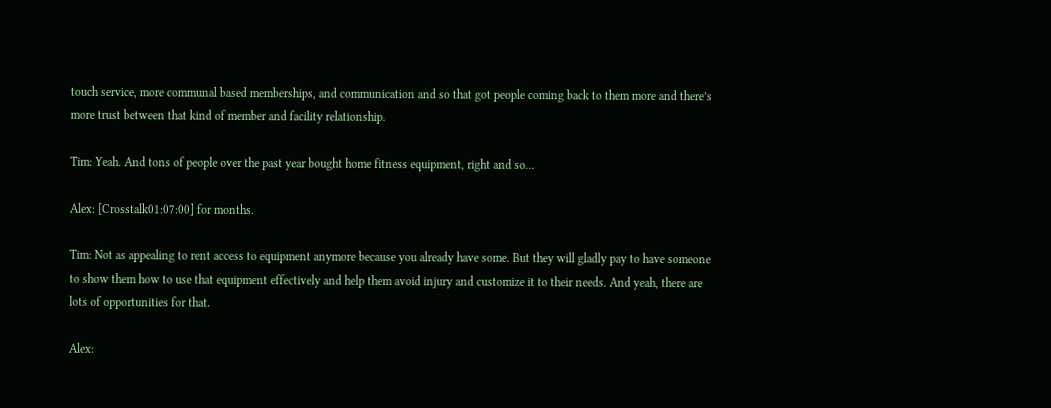touch service, more communal based memberships, and communication and so that got people coming back to them more and there’s more trust between that kind of member and facility relationship.

Tim: Yeah. And tons of people over the past year bought home fitness equipment, right and so…

Alex: [Crosstalk01:07:00] for months.

Tim: Not as appealing to rent access to equipment anymore because you already have some. But they will gladly pay to have someone to show them how to use that equipment effectively and help them avoid injury and customize it to their needs. And yeah, there are lots of opportunities for that.

Alex: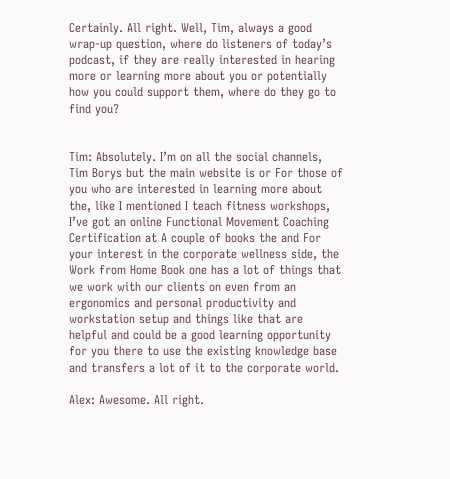Certainly. All right. Well, Tim, always a good wrap-up question, where do listeners of today’s podcast, if they are really interested in hearing more or learning more about you or potentially how you could support them, where do they go to find you?


Tim: Absolutely. I’m on all the social channels, Tim Borys but the main website is or For those of you who are interested in learning more about the, like I mentioned I teach fitness workshops, I’ve got an online Functional Movement Coaching Certification at A couple of books the and For your interest in the corporate wellness side, the Work from Home Book one has a lot of things that we work with our clients on even from an ergonomics and personal productivity and workstation setup and things like that are helpful and could be a good learning opportunity for you there to use the existing knowledge base and transfers a lot of it to the corporate world.

Alex: Awesome. All right.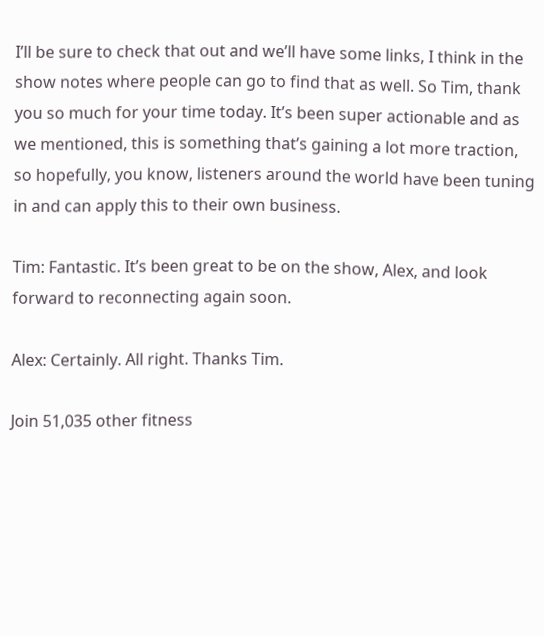I’ll be sure to check that out and we’ll have some links, I think in the show notes where people can go to find that as well. So Tim, thank you so much for your time today. It’s been super actionable and as we mentioned, this is something that’s gaining a lot more traction, so hopefully, you know, listeners around the world have been tuning in and can apply this to their own business.

Tim: Fantastic. It’s been great to be on the show, Alex, and look forward to reconnecting again soon.

Alex: Certainly. All right. Thanks Tim.

Join 51,035 other fitness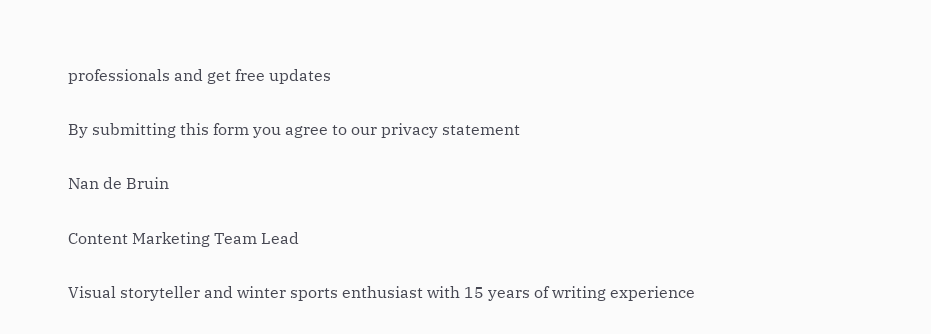professionals and get free updates

By submitting this form you agree to our privacy statement

Nan de Bruin

Content Marketing Team Lead

Visual storyteller and winter sports enthusiast with 15 years of writing experience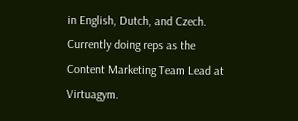in English, Dutch, and Czech. Currently doing reps as the Content Marketing Team Lead at Virtuagym.